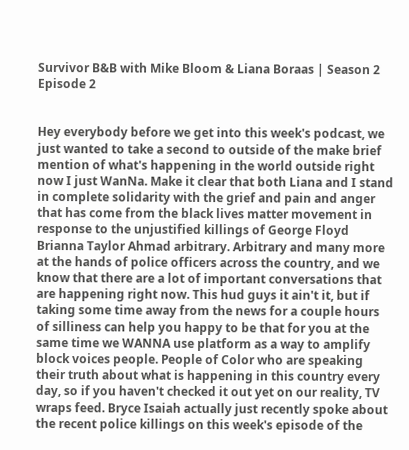Survivor B&B with Mike Bloom & Liana Boraas | Season 2 Episode 2


Hey everybody before we get into this week's podcast, we just wanted to take a second to outside of the make brief mention of what's happening in the world outside right now I just WanNa. Make it clear that both Liana and I stand in complete solidarity with the grief and pain and anger that has come from the black lives matter movement in response to the unjustified killings of George Floyd Brianna Taylor Ahmad arbitrary. Arbitrary and many more at the hands of police officers across the country, and we know that there are a lot of important conversations that are happening right now. This hud guys it ain't it, but if taking some time away from the news for a couple hours of silliness can help you happy to be that for you at the same time we WANNA use platform as a way to amplify block voices people. People of Color who are speaking their truth about what is happening in this country every day, so if you haven't checked it out yet on our reality, TV wraps feed. Bryce Isaiah actually just recently spoke about the recent police killings on this week's episode of the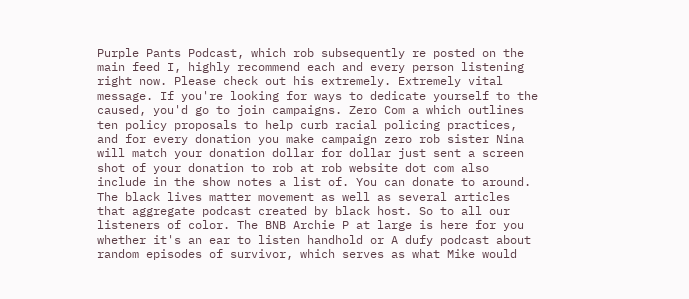Purple Pants Podcast, which rob subsequently re posted on the main feed I, highly recommend each and every person listening right now. Please check out his extremely. Extremely vital message. If you're looking for ways to dedicate yourself to the caused, you'd go to join campaigns. Zero Com a which outlines ten policy proposals to help curb racial policing practices, and for every donation you make campaign zero rob sister Nina will match your donation dollar for dollar just sent a screen shot of your donation to rob at rob website dot com also include in the show notes a list of. You can donate to around. The black lives matter movement as well as several articles that aggregate podcast created by black host. So to all our listeners of color. The BNB Archie P at large is here for you whether it's an ear to listen handhold or A dufy podcast about random episodes of survivor, which serves as what Mike would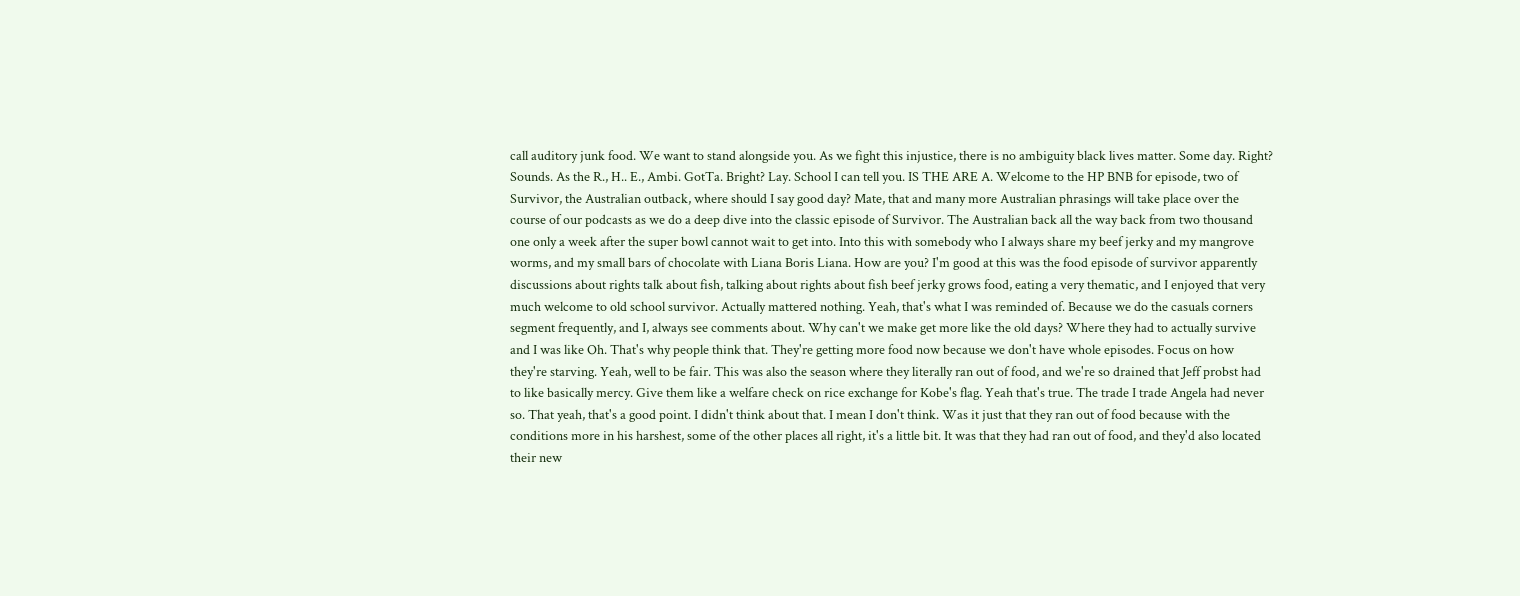call auditory junk food. We want to stand alongside you. As we fight this injustice, there is no ambiguity black lives matter. Some day. Right? Sounds. As the R., H.. E., Ambi. GotTa. Bright? Lay. School I can tell you. IS THE ARE A. Welcome to the HP BNB for episode, two of Survivor, the Australian outback, where should I say good day? Mate, that and many more Australian phrasings will take place over the course of our podcasts as we do a deep dive into the classic episode of Survivor. The Australian back all the way back from two thousand one only a week after the super bowl cannot wait to get into. Into this with somebody who I always share my beef jerky and my mangrove worms, and my small bars of chocolate with Liana Boris Liana. How are you? I'm good at this was the food episode of survivor apparently discussions about rights talk about fish, talking about rights about fish beef jerky grows food, eating a very thematic, and I enjoyed that very much welcome to old school survivor. Actually mattered nothing. Yeah, that's what I was reminded of. Because we do the casuals corners segment frequently, and I, always see comments about. Why can't we make get more like the old days? Where they had to actually survive and I was like Oh. That's why people think that. They're getting more food now because we don't have whole episodes. Focus on how they're starving. Yeah, well to be fair. This was also the season where they literally ran out of food, and we're so drained that Jeff probst had to like basically mercy. Give them like a welfare check on rice exchange for Kobe's flag. Yeah that's true. The trade I trade Angela had never so. That yeah, that's a good point. I didn't think about that. I mean I don't think. Was it just that they ran out of food because with the conditions more in his harshest, some of the other places all right, it's a little bit. It was that they had ran out of food, and they'd also located their new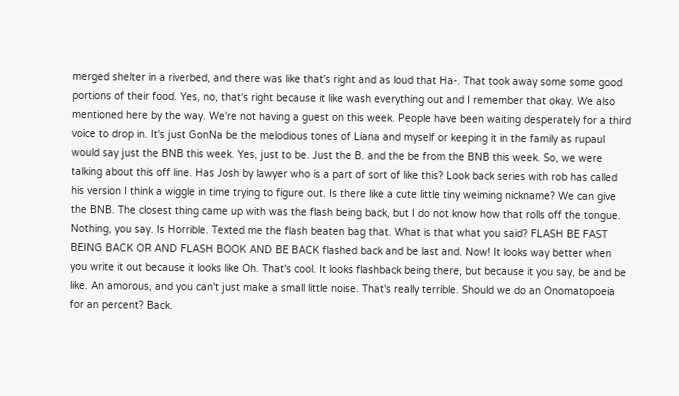merged shelter in a riverbed, and there was like that's right and as loud that Ha-. That took away some some good portions of their food. Yes, no, that's right because it like wash everything out and I remember that okay. We also mentioned here by the way. We're not having a guest on this week. People have been waiting desperately for a third voice to drop in. It's just GonNa be the melodious tones of Liana and myself or keeping it in the family as rupaul would say just the BNB this week. Yes, just to be. Just the B. and the be from the BNB this week. So, we were talking about this off line. Has Josh by lawyer who is a part of sort of like this? Look back series with rob has called his version I think a wiggle in time trying to figure out. Is there like a cute little tiny weiming nickname? We can give the BNB. The closest thing came up with was the flash being back, but I do not know how that rolls off the tongue. Nothing, you say. Is Horrible. Texted me the flash beaten bag that. What is that what you said? FLASH BE FAST BEING BACK OR AND FLASH BOOK AND BE BACK flashed back and be last and. Now! It looks way better when you write it out because it looks like Oh. That's cool. It looks flashback being there, but because it you say, be and be like. An amorous, and you can't just make a small little noise. That's really terrible. Should we do an Onomatopoeia for an percent? Back.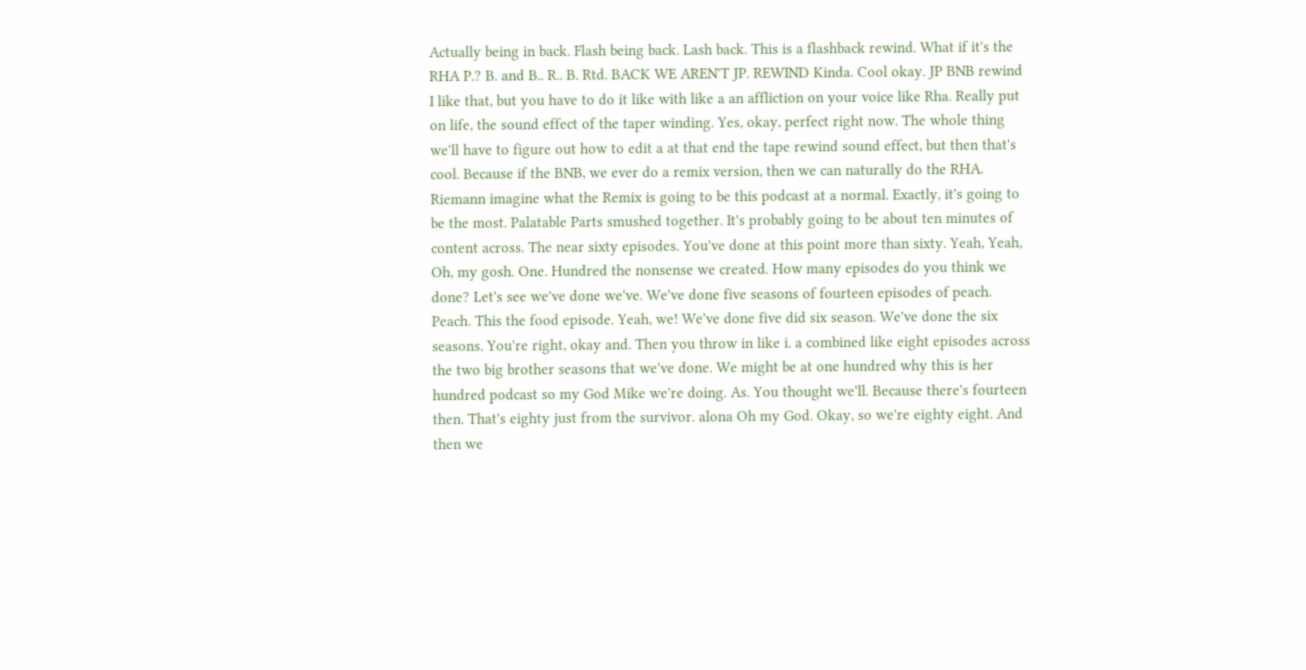Actually being in back. Flash being back. Lash back. This is a flashback rewind. What if it's the RHA P.? B. and B.. R.. B. Rtd. BACK WE AREN'T JP. REWIND Kinda. Cool okay. JP BNB rewind I like that, but you have to do it like with like a an affliction on your voice like Rha. Really put on life, the sound effect of the taper winding. Yes, okay, perfect right now. The whole thing we'll have to figure out how to edit a at that end the tape rewind sound effect, but then that's cool. Because if the BNB, we ever do a remix version, then we can naturally do the RHA. Riemann imagine what the Remix is going to be this podcast at a normal. Exactly, it's going to be the most. Palatable Parts smushed together. It's probably going to be about ten minutes of content across. The near sixty episodes. You've done at this point more than sixty. Yeah, Yeah, Oh, my gosh. One. Hundred the nonsense we created. How many episodes do you think we done? Let's see we've done we've. We've done five seasons of fourteen episodes of peach. Peach. This the food episode. Yeah, we! We've done five did six season. We've done the six seasons. You're right, okay and. Then you throw in like i. a combined like eight episodes across the two big brother seasons that we've done. We might be at one hundred why this is her hundred podcast so my God Mike we're doing. As. You thought we'll. Because there's fourteen then. That's eighty just from the survivor. alona Oh my God. Okay, so we're eighty eight. And then we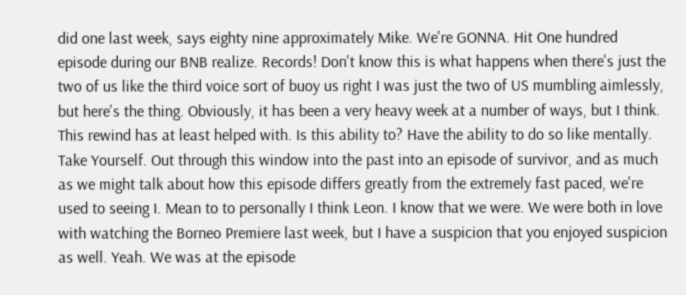did one last week, says eighty nine approximately Mike. We're GONNA. Hit One hundred episode during our BNB realize. Records! Don't know this is what happens when there's just the two of us like the third voice sort of buoy us right I was just the two of US mumbling aimlessly, but here's the thing. Obviously, it has been a very heavy week at a number of ways, but I think. This rewind has at least helped with. Is this ability to? Have the ability to do so like mentally. Take Yourself. Out through this window into the past into an episode of survivor, and as much as we might talk about how this episode differs greatly from the extremely fast paced, we're used to seeing I. Mean to to personally I think Leon. I know that we were. We were both in love with watching the Borneo Premiere last week, but I have a suspicion that you enjoyed suspicion as well. Yeah. We was at the episode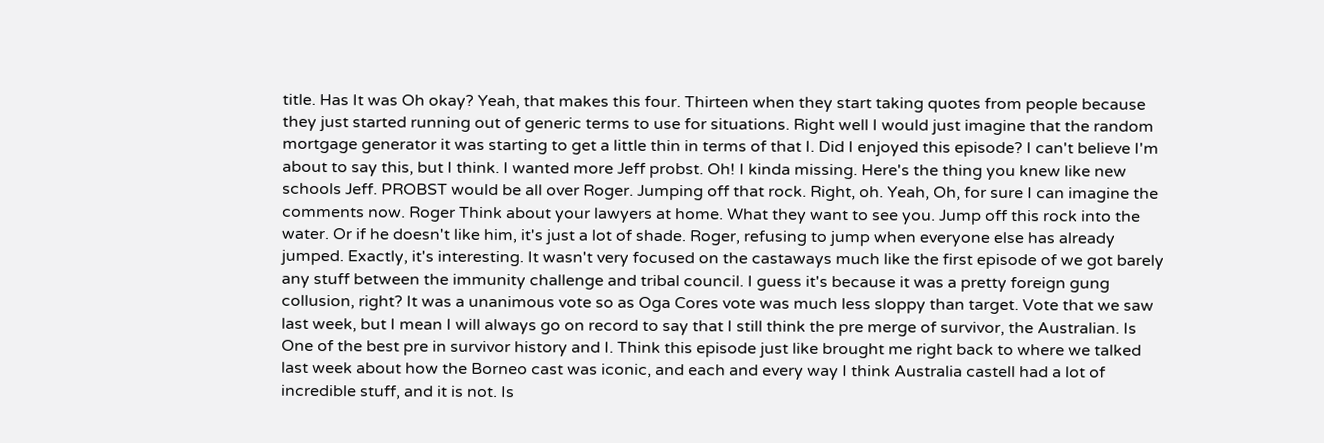title. Has It was Oh okay? Yeah, that makes this four. Thirteen when they start taking quotes from people because they just started running out of generic terms to use for situations. Right well I would just imagine that the random mortgage generator it was starting to get a little thin in terms of that I. Did I enjoyed this episode? I can't believe I'm about to say this, but I think. I wanted more Jeff probst. Oh! I kinda missing. Here's the thing you knew like new schools Jeff. PROBST would be all over Roger. Jumping off that rock. Right, oh. Yeah, Oh, for sure I can imagine the comments now. Roger Think about your lawyers at home. What they want to see you. Jump off this rock into the water. Or if he doesn't like him, it's just a lot of shade. Roger, refusing to jump when everyone else has already jumped. Exactly, it's interesting. It wasn't very focused on the castaways much like the first episode of we got barely any stuff between the immunity challenge and tribal council. I guess it's because it was a pretty foreign gung collusion, right? It was a unanimous vote so as Oga Cores vote was much less sloppy than target. Vote that we saw last week, but I mean I will always go on record to say that I still think the pre merge of survivor, the Australian. Is One of the best pre in survivor history and I. Think this episode just like brought me right back to where we talked last week about how the Borneo cast was iconic, and each and every way I think Australia castell had a lot of incredible stuff, and it is not. Is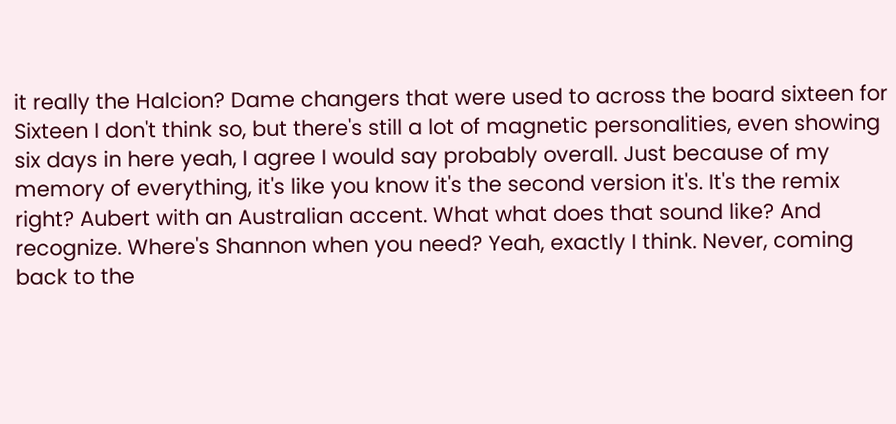it really the Halcion? Dame changers that were used to across the board sixteen for Sixteen I don't think so, but there's still a lot of magnetic personalities, even showing six days in here yeah, I agree I would say probably overall. Just because of my memory of everything, it's like you know it's the second version it's. It's the remix right? Aubert with an Australian accent. What what does that sound like? And recognize. Where's Shannon when you need? Yeah, exactly I think. Never, coming back to the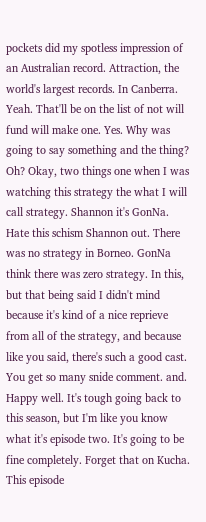pockets did my spotless impression of an Australian record. Attraction, the world's largest records. In Canberra. Yeah. That'll be on the list of not will fund will make one. Yes. Why was going to say something and the thing? Oh? Okay, two things one when I was watching this strategy the what I will call strategy. Shannon it's GonNa. Hate this schism Shannon out. There was no strategy in Borneo. GonNa think there was zero strategy. In this, but that being said I didn't mind because it's kind of a nice reprieve from all of the strategy, and because like you said, there's such a good cast. You get so many snide comment. and. Happy well. It's tough going back to this season, but I'm like you know what it's episode two. It's going to be fine completely. Forget that on Kucha. This episode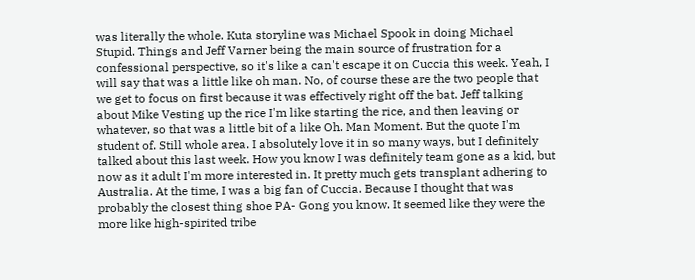was literally the whole. Kuta storyline was Michael Spook in doing Michael Stupid. Things and Jeff Varner being the main source of frustration for a confessional perspective, so it's like a can't escape it on Cuccia this week. Yeah, I will say that was a little like oh man. No, of course these are the two people that we get to focus on first because it was effectively right off the bat. Jeff talking about Mike Vesting up the rice I'm like starting the rice, and then leaving or whatever, so that was a little bit of a like Oh. Man Moment. But the quote I'm student of. Still whole area. I absolutely love it in so many ways, but I definitely talked about this last week. How you know I was definitely team gone as a kid, but now as it adult I'm more interested in. It pretty much gets transplant adhering to Australia. At the time, I was a big fan of Cuccia. Because I thought that was probably the closest thing shoe PA- Gong you know. It seemed like they were the more like high-spirited tribe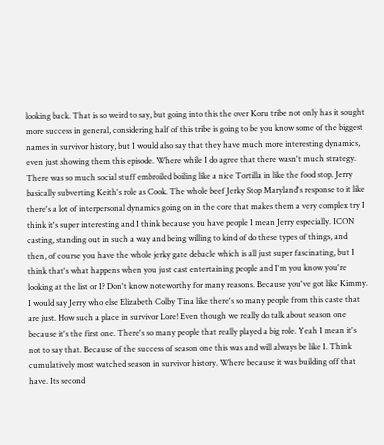looking back. That is so weird to say, but going into this the over Koru tribe not only has it sought more success in general, considering half of this tribe is going to be you know some of the biggest names in survivor history, but I would also say that they have much more interesting dynamics, even just showing them this episode. Where while I do agree that there wasn't much strategy. There was so much social stuff embroiled boiling like a nice Tortilla in like the food stop. Jerry basically subverting Keith's role as Cook. The whole beef Jerky Stop Maryland's response to it like there's a lot of interpersonal dynamics going on in the core that makes them a very complex try I think it's super interesting and I think because you have people I mean Jerry especially. ICON casting, standing out in such a way and being willing to kind of do these types of things, and then, of course you have the whole jerky gate debacle which is all just super fascinating, but I think that's what happens when you just cast entertaining people and I'm you know you're looking at the list or I? Don't know noteworthy for many reasons. Because you've got like Kimmy. I would say Jerry who else Elizabeth Colby Tina like there's so many people from this caste that are just. How such a place in survivor Lore! Even though we really do talk about season one because it's the first one. There's so many people that really played a big role. Yeah I mean it's not to say that. Because of the success of season one this was and will always be like I. Think cumulatively most watched season in survivor history. Where because it was building off that have. Its second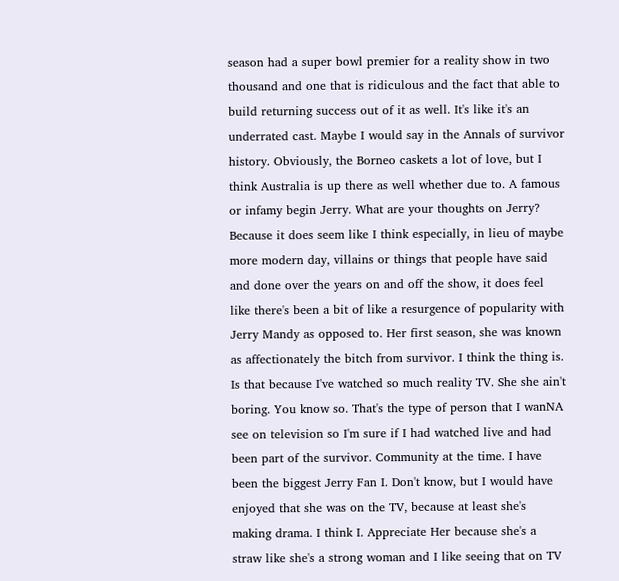season had a super bowl premier for a reality show in two thousand and one that is ridiculous and the fact that able to build returning success out of it as well. It's like it's an underrated cast. Maybe I would say in the Annals of survivor history. Obviously, the Borneo caskets a lot of love, but I think Australia is up there as well whether due to. A famous or infamy begin Jerry. What are your thoughts on Jerry? Because it does seem like I think especially, in lieu of maybe more modern day, villains or things that people have said and done over the years on and off the show, it does feel like there's been a bit of like a resurgence of popularity with Jerry Mandy as opposed to. Her first season, she was known as affectionately the bitch from survivor. I think the thing is. Is that because I've watched so much reality TV. She she ain't boring. You know so. That's the type of person that I wanNA see on television so I'm sure if I had watched live and had been part of the survivor. Community at the time. I have been the biggest Jerry Fan I. Don't know, but I would have enjoyed that she was on the TV, because at least she's making drama. I think I. Appreciate Her because she's a straw like she's a strong woman and I like seeing that on TV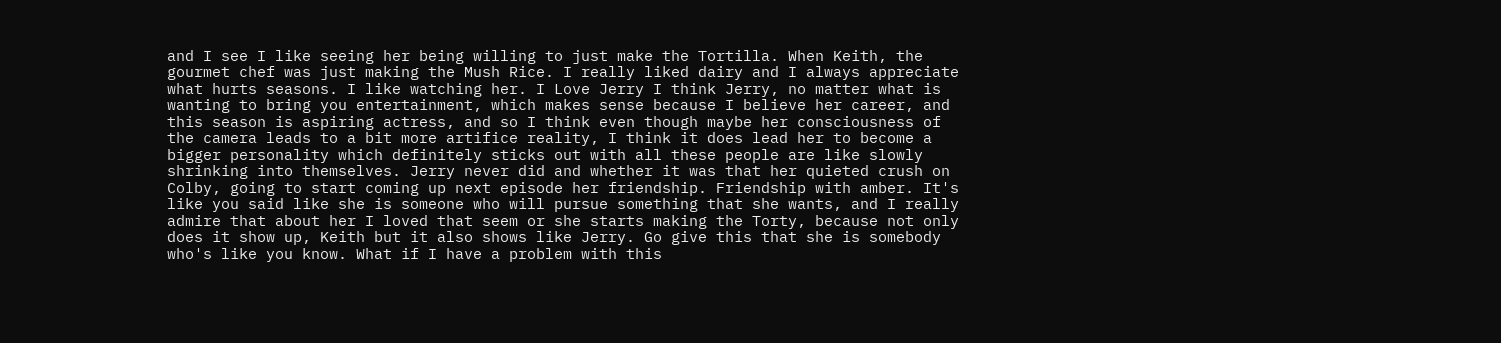and I see I like seeing her being willing to just make the Tortilla. When Keith, the gourmet chef was just making the Mush Rice. I really liked dairy and I always appreciate what hurts seasons. I like watching her. I Love Jerry I think Jerry, no matter what is wanting to bring you entertainment, which makes sense because I believe her career, and this season is aspiring actress, and so I think even though maybe her consciousness of the camera leads to a bit more artifice reality, I think it does lead her to become a bigger personality which definitely sticks out with all these people are like slowly shrinking into themselves. Jerry never did and whether it was that her quieted crush on Colby, going to start coming up next episode her friendship. Friendship with amber. It's like you said like she is someone who will pursue something that she wants, and I really admire that about her I loved that seem or she starts making the Torty, because not only does it show up, Keith but it also shows like Jerry. Go give this that she is somebody who's like you know. What if I have a problem with this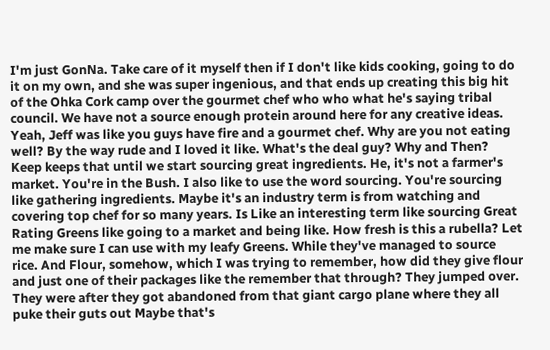I'm just GonNa. Take care of it myself then if I don't like kids cooking, going to do it on my own, and she was super ingenious, and that ends up creating this big hit of the Ohka Cork camp over the gourmet chef who who what he's saying tribal council. We have not a source enough protein around here for any creative ideas. Yeah, Jeff was like you guys have fire and a gourmet chef. Why are you not eating well? By the way rude and I loved it like. What's the deal guy? Why and Then? Keep keeps that until we start sourcing great ingredients. He, it's not a farmer's market. You're in the Bush. I also like to use the word sourcing. You're sourcing like gathering ingredients. Maybe it's an industry term is from watching and covering top chef for so many years. Is Like an interesting term like sourcing Great Rating Greens like going to a market and being like. How fresh is this a rubella? Let me make sure I can use with my leafy Greens. While they've managed to source rice. And Flour, somehow, which I was trying to remember, how did they give flour and just one of their packages like the remember that through? They jumped over. They were after they got abandoned from that giant cargo plane where they all puke their guts out Maybe that's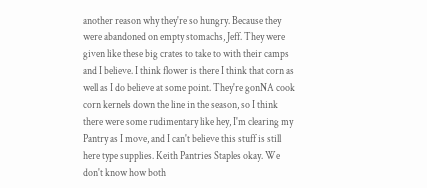another reason why they're so hungry. Because they were abandoned on empty stomachs, Jeff. They were given like these big crates to take to with their camps and I believe. I think flower is there I think that corn as well as I do believe at some point. They're gonNA cook corn kernels down the line in the season, so I think there were some rudimentary like hey, I'm clearing my Pantry as I move, and I can't believe this stuff is still here type supplies. Keith Pantries Staples okay. We don't know how both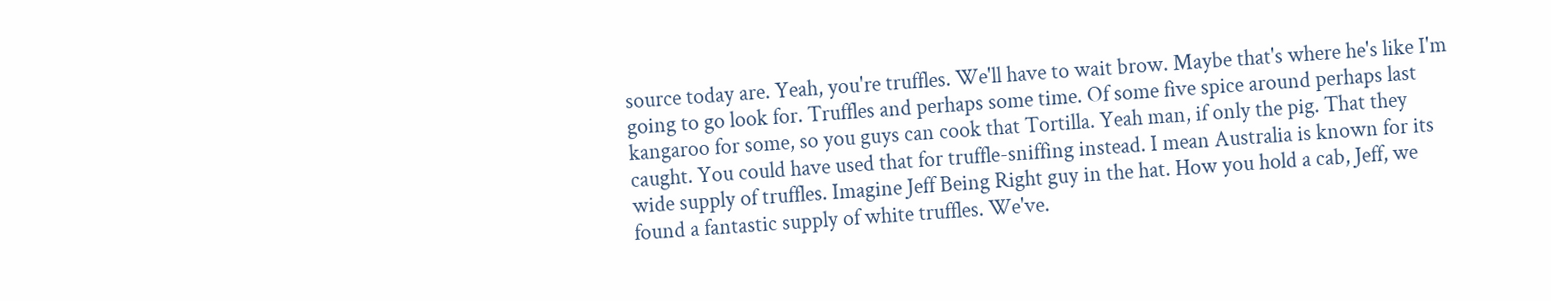source today are. Yeah, you're truffles. We'll have to wait brow. Maybe that's where he's like I'm going to go look for. Truffles and perhaps some time. Of some five spice around perhaps last kangaroo for some, so you guys can cook that Tortilla. Yeah man, if only the pig. That they caught. You could have used that for truffle-sniffing instead. I mean Australia is known for its wide supply of truffles. Imagine Jeff Being Right guy in the hat. How you hold a cab, Jeff, we found a fantastic supply of white truffles. We've.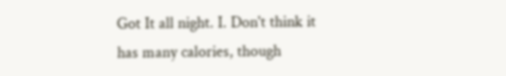Got It all night. I. Don't think it has many calories, though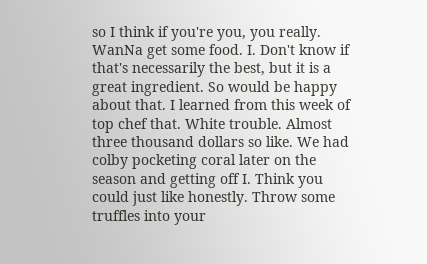so I think if you're you, you really. WanNa get some food. I. Don't know if that's necessarily the best, but it is a great ingredient. So would be happy about that. I learned from this week of top chef that. White trouble. Almost three thousand dollars so like. We had colby pocketing coral later on the season and getting off I. Think you could just like honestly. Throw some truffles into your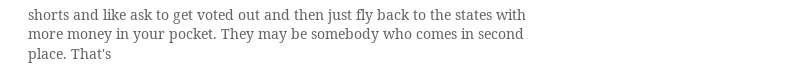shorts and like ask to get voted out and then just fly back to the states with more money in your pocket. They may be somebody who comes in second place. That's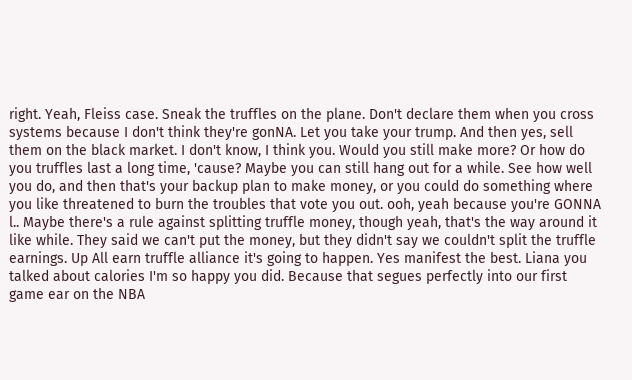right. Yeah, Fleiss case. Sneak the truffles on the plane. Don't declare them when you cross systems because I don't think they're gonNA. Let you take your trump. And then yes, sell them on the black market. I don't know, I think you. Would you still make more? Or how do you truffles last a long time, 'cause? Maybe you can still hang out for a while. See how well you do, and then that's your backup plan to make money, or you could do something where you like threatened to burn the troubles that vote you out. ooh, yeah because you're GONNA l.. Maybe there's a rule against splitting truffle money, though yeah, that's the way around it like while. They said we can't put the money, but they didn't say we couldn't split the truffle earnings. Up All earn truffle alliance it's going to happen. Yes manifest the best. Liana you talked about calories I'm so happy you did. Because that segues perfectly into our first game ear on the NBA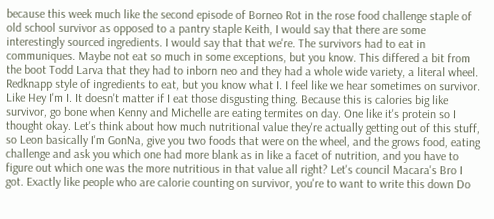because this week much like the second episode of Borneo Rot in the rose food challenge staple of old school survivor as opposed to a pantry staple Keith, I would say that there are some interestingly sourced ingredients. I would say that that we're. The survivors had to eat in communiques. Maybe not eat so much in some exceptions, but you know. This differed a bit from the boot Todd Larva that they had to inborn neo and they had a whole wide variety, a literal wheel. Redknapp style of ingredients to eat, but you know what I. I feel like we hear sometimes on survivor. Like Hey I'm I. It doesn't matter if I eat those disgusting thing. Because this is calories big like survivor, go bone when Kenny and Michelle are eating termites on day. One like it's protein so I thought okay. Let's think about how much nutritional value they're actually getting out of this stuff, so Leon basically I'm GonNa, give you two foods that were on the wheel, and the grows food, eating challenge and ask you which one had more blank as in like a facet of nutrition, and you have to figure out which one was the more nutritious in that value all right? Let's council Macara's Bro I got. Exactly like people who are calorie counting on survivor, you're to want to write this down Do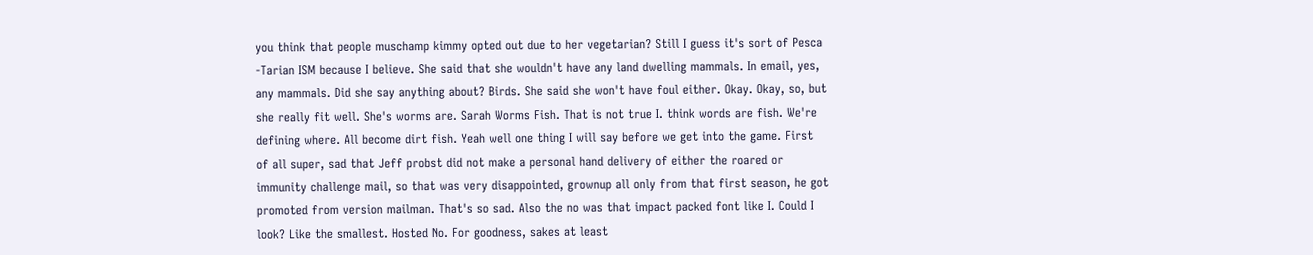you think that people muschamp kimmy opted out due to her vegetarian? Still I guess it's sort of Pesca -Tarian ISM because I believe. She said that she wouldn't have any land dwelling mammals. In email, yes, any mammals. Did she say anything about? Birds. She said she won't have foul either. Okay. Okay, so, but she really fit well. She's worms are. Sarah Worms Fish. That is not true I. think words are fish. We're defining where. All become dirt fish. Yeah well one thing I will say before we get into the game. First of all super, sad that Jeff probst did not make a personal hand delivery of either the roared or immunity challenge mail, so that was very disappointed, grownup all only from that first season, he got promoted from version mailman. That's so sad. Also the no was that impact packed font like I. Could I look? Like the smallest. Hosted No. For goodness, sakes at least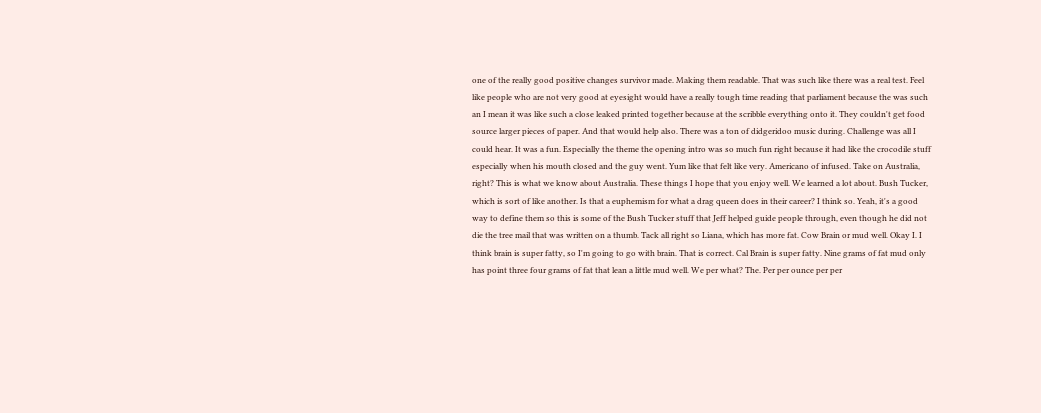one of the really good positive changes survivor made. Making them readable. That was such like there was a real test. Feel like people who are not very good at eyesight would have a really tough time reading that parliament because the was such an I mean it was like such a close leaked printed together because at the scribble everything onto it. They couldn't get food source larger pieces of paper. And that would help also. There was a ton of didgeridoo music during. Challenge was all I could hear. It was a fun. Especially the theme the opening intro was so much fun right because it had like the crocodile stuff especially when his mouth closed and the guy went. Yum like that felt like very. Americano of infused. Take on Australia, right? This is what we know about Australia. These things I hope that you enjoy well. We learned a lot about. Bush Tucker, which is sort of like another. Is that a euphemism for what a drag queen does in their career? I think so. Yeah, it's a good way to define them so this is some of the Bush Tucker stuff that Jeff helped guide people through, even though he did not die the tree mail that was written on a thumb. Tack all right so Liana, which has more fat. Cow Brain or mud well. Okay I. I think brain is super fatty, so I'm going to go with brain. That is correct. Cal Brain is super fatty. Nine grams of fat mud only has point three four grams of fat that lean a little mud well. We per what? The. Per per ounce per per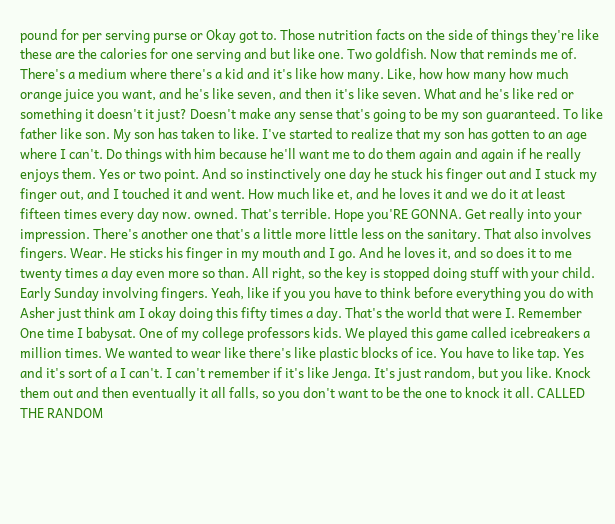pound for per serving purse or Okay got to. Those nutrition facts on the side of things they're like these are the calories for one serving and but like one. Two goldfish. Now that reminds me of. There's a medium where there's a kid and it's like how many. Like, how how many how much orange juice you want, and he's like seven, and then it's like seven. What and he's like red or something it doesn't it just? Doesn't make any sense that's going to be my son guaranteed. To like father like son. My son has taken to like. I've started to realize that my son has gotten to an age where I can't. Do things with him because he'll want me to do them again and again if he really enjoys them. Yes or two point. And so instinctively one day he stuck his finger out and I stuck my finger out, and I touched it and went. How much like et, and he loves it and we do it at least fifteen times every day now. owned. That's terrible. Hope you'RE GONNA. Get really into your impression. There's another one that's a little more little less on the sanitary. That also involves fingers. Wear. He sticks his finger in my mouth and I go. And he loves it, and so does it to me twenty times a day even more so than. All right, so the key is stopped doing stuff with your child. Early Sunday involving fingers. Yeah, like if you you have to think before everything you do with Asher just think am I okay doing this fifty times a day. That's the world that were I. Remember One time I babysat. One of my college professors kids. We played this game called icebreakers a million times. We wanted to wear like there's like plastic blocks of ice. You have to like tap. Yes and it's sort of a I can't. I can't remember if it's like Jenga. It's just random, but you like. Knock them out and then eventually it all falls, so you don't want to be the one to knock it all. CALLED THE RANDOM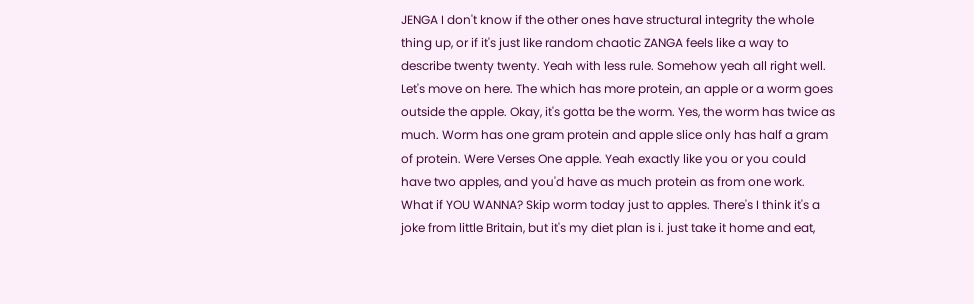JENGA I don't know if the other ones have structural integrity the whole thing up, or if it's just like random chaotic ZANGA feels like a way to describe twenty twenty. Yeah with less rule. Somehow yeah all right well. Let's move on here. The which has more protein, an apple or a worm goes outside the apple. Okay, it's gotta be the worm. Yes, the worm has twice as much. Worm has one gram protein and apple slice only has half a gram of protein. Were Verses One apple. Yeah exactly like you or you could have two apples, and you'd have as much protein as from one work. What if YOU WANNA? Skip worm today just to apples. There's I think it's a joke from little Britain, but it's my diet plan is i. just take it home and eat,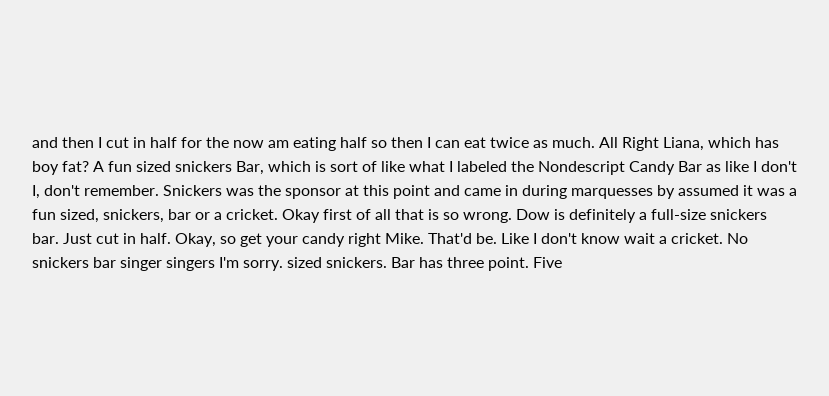and then I cut in half for the now am eating half so then I can eat twice as much. All Right Liana, which has boy fat? A fun sized snickers Bar, which is sort of like what I labeled the Nondescript Candy Bar as like I don't I, don't remember. Snickers was the sponsor at this point and came in during marquesses by assumed it was a fun sized, snickers, bar or a cricket. Okay first of all that is so wrong. Dow is definitely a full-size snickers bar. Just cut in half. Okay, so get your candy right Mike. That'd be. Like I don't know wait a cricket. No snickers bar singer singers I'm sorry. sized snickers. Bar has three point. Five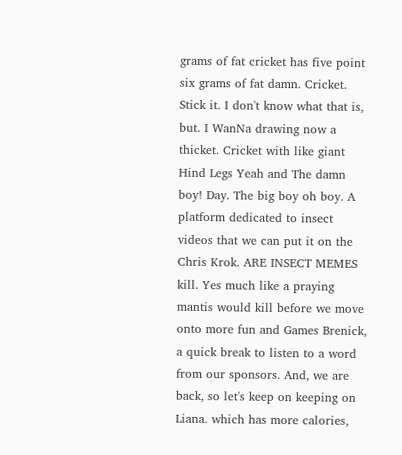grams of fat cricket has five point six grams of fat damn. Cricket. Stick it. I don't know what that is, but. I WanNa drawing now a thicket. Cricket with like giant Hind Legs Yeah and The damn boy! Day. The big boy oh boy. A platform dedicated to insect videos that we can put it on the Chris Krok. ARE INSECT MEMES kill. Yes much like a praying mantis would kill before we move onto more fun and Games Brenick, a quick break to listen to a word from our sponsors. And, we are back, so let's keep on keeping on Liana. which has more calories,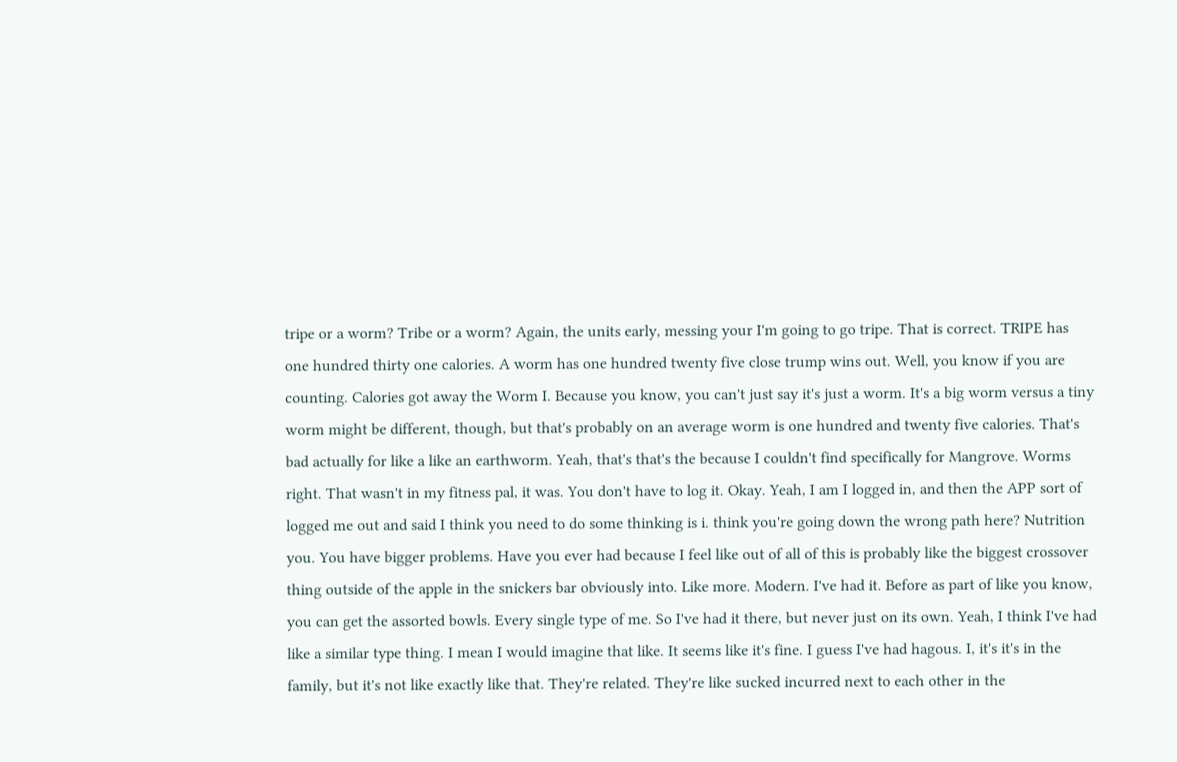tripe or a worm? Tribe or a worm? Again, the units early, messing your I'm going to go tripe. That is correct. TRIPE has one hundred thirty one calories. A worm has one hundred twenty five close trump wins out. Well, you know if you are counting. Calories got away the Worm I. Because you know, you can't just say it's just a worm. It's a big worm versus a tiny worm might be different, though, but that's probably on an average worm is one hundred and twenty five calories. That's bad actually for like a like an earthworm. Yeah, that's that's the because I couldn't find specifically for Mangrove. Worms right. That wasn't in my fitness pal, it was. You don't have to log it. Okay. Yeah, I am I logged in, and then the APP sort of logged me out and said I think you need to do some thinking is i. think you're going down the wrong path here? Nutrition you. You have bigger problems. Have you ever had because I feel like out of all of this is probably like the biggest crossover thing outside of the apple in the snickers bar obviously into. Like more. Modern. I've had it. Before as part of like you know, you can get the assorted bowls. Every single type of me. So I've had it there, but never just on its own. Yeah, I think I've had like a similar type thing. I mean I would imagine that like. It seems like it's fine. I guess I've had hagous. I, it's it's in the family, but it's not like exactly like that. They're related. They're like sucked incurred next to each other in the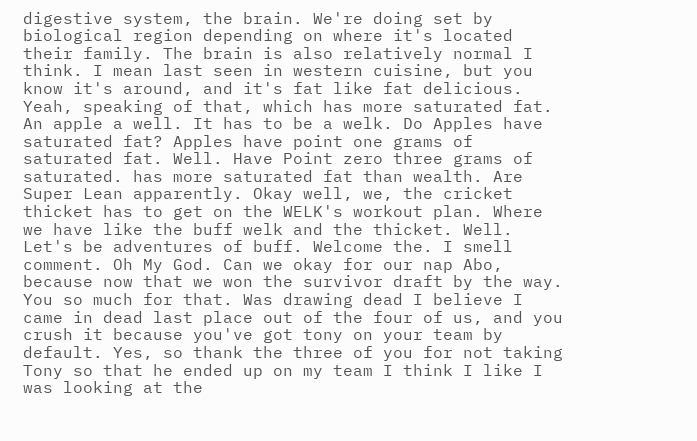digestive system, the brain. We're doing set by biological region depending on where it's located their family. The brain is also relatively normal I think. I mean last seen in western cuisine, but you know it's around, and it's fat like fat delicious. Yeah, speaking of that, which has more saturated fat. An apple a well. It has to be a welk. Do Apples have saturated fat? Apples have point one grams of saturated fat. Well. Have Point zero three grams of saturated. has more saturated fat than wealth. Are Super Lean apparently. Okay well, we, the cricket thicket has to get on the WELK's workout plan. Where we have like the buff welk and the thicket. Well. Let's be adventures of buff. Welcome the. I smell comment. Oh My God. Can we okay for our nap Abo, because now that we won the survivor draft by the way. You so much for that. Was drawing dead I believe I came in dead last place out of the four of us, and you crush it because you've got tony on your team by default. Yes, so thank the three of you for not taking Tony so that he ended up on my team I think I like I was looking at the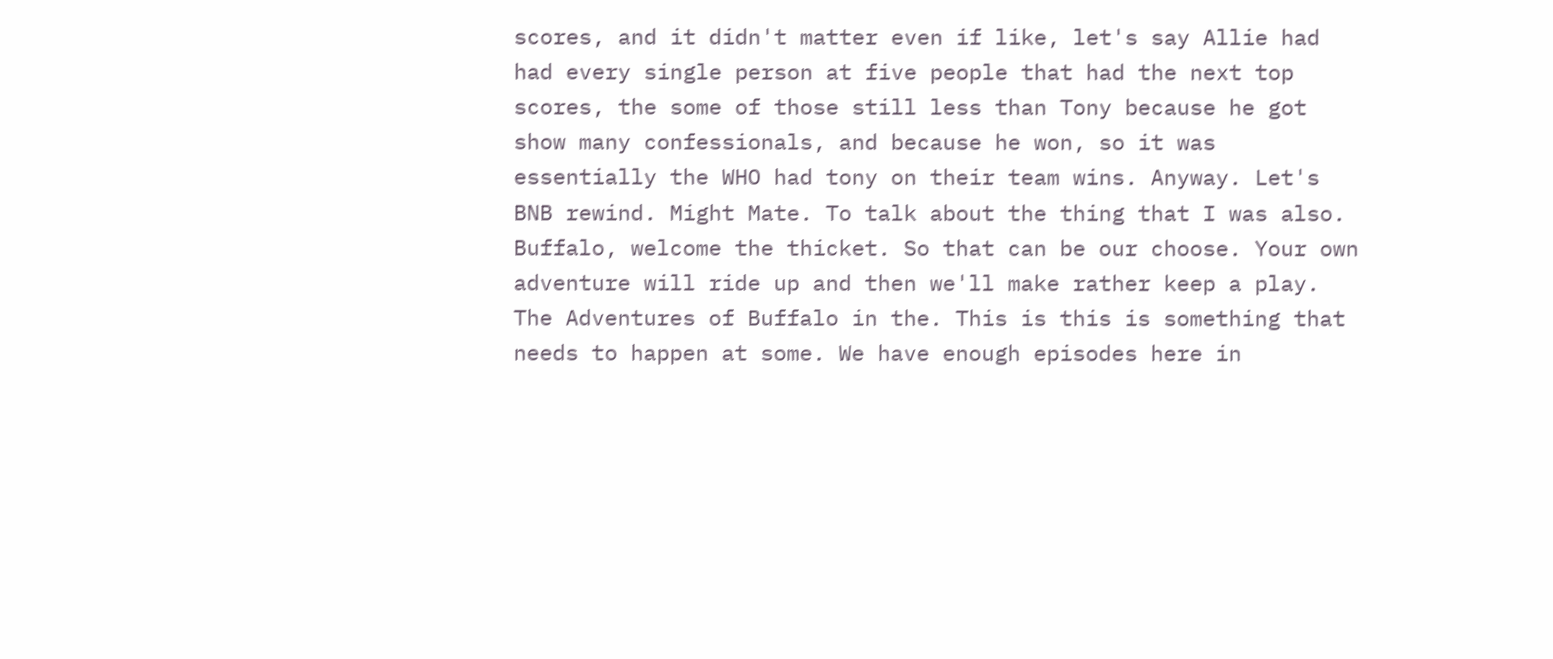scores, and it didn't matter even if like, let's say Allie had had every single person at five people that had the next top scores, the some of those still less than Tony because he got show many confessionals, and because he won, so it was essentially the WHO had tony on their team wins. Anyway. Let's BNB rewind. Might Mate. To talk about the thing that I was also. Buffalo, welcome the thicket. So that can be our choose. Your own adventure will ride up and then we'll make rather keep a play. The Adventures of Buffalo in the. This is this is something that needs to happen at some. We have enough episodes here in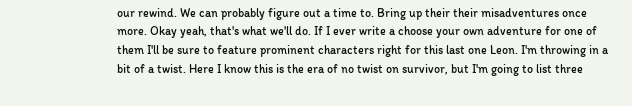our rewind. We can probably figure out a time to. Bring up their their misadventures once more. Okay yeah, that's what we'll do. If I ever write a choose your own adventure for one of them I'll be sure to feature prominent characters right for this last one Leon. I'm throwing in a bit of a twist. Here I know this is the era of no twist on survivor, but I'm going to list three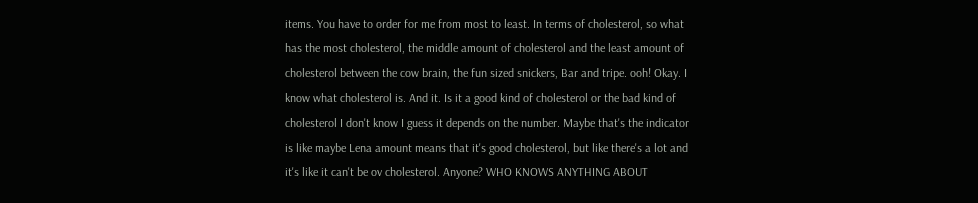items. You have to order for me from most to least. In terms of cholesterol, so what has the most cholesterol, the middle amount of cholesterol and the least amount of cholesterol between the cow brain, the fun sized snickers, Bar and tripe. ooh! Okay. I know what cholesterol is. And it. Is it a good kind of cholesterol or the bad kind of cholesterol I don't know I guess it depends on the number. Maybe that's the indicator is like maybe Lena amount means that it's good cholesterol, but like there's a lot and it's like it can't be ov cholesterol. Anyone? WHO KNOWS ANYTHING ABOUT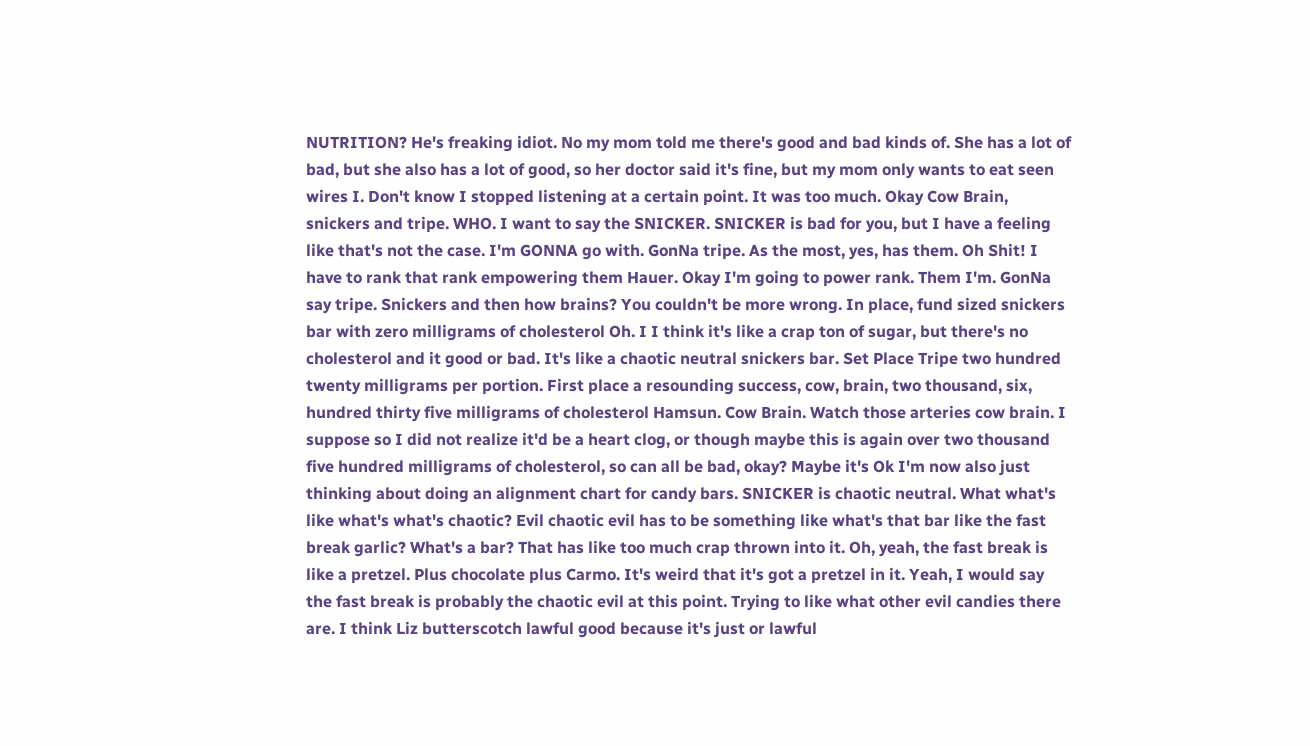NUTRITION? He's freaking idiot. No my mom told me there's good and bad kinds of. She has a lot of bad, but she also has a lot of good, so her doctor said it's fine, but my mom only wants to eat seen wires I. Don't know I stopped listening at a certain point. It was too much. Okay Cow Brain, snickers and tripe. WHO. I want to say the SNICKER. SNICKER is bad for you, but I have a feeling like that's not the case. I'm GONNA go with. GonNa tripe. As the most, yes, has them. Oh Shit! I have to rank that rank empowering them Hauer. Okay I'm going to power rank. Them I'm. GonNa say tripe. Snickers and then how brains? You couldn't be more wrong. In place, fund sized snickers bar with zero milligrams of cholesterol Oh. I I think it's like a crap ton of sugar, but there's no cholesterol and it good or bad. It's like a chaotic neutral snickers bar. Set Place Tripe two hundred twenty milligrams per portion. First place a resounding success, cow, brain, two thousand, six, hundred thirty five milligrams of cholesterol Hamsun. Cow Brain. Watch those arteries cow brain. I suppose so I did not realize it'd be a heart clog, or though maybe this is again over two thousand five hundred milligrams of cholesterol, so can all be bad, okay? Maybe it's Ok I'm now also just thinking about doing an alignment chart for candy bars. SNICKER is chaotic neutral. What what's like what's what's chaotic? Evil chaotic evil has to be something like what's that bar like the fast break garlic? What's a bar? That has like too much crap thrown into it. Oh, yeah, the fast break is like a pretzel. Plus chocolate plus Carmo. It's weird that it's got a pretzel in it. Yeah, I would say the fast break is probably the chaotic evil at this point. Trying to like what other evil candies there are. I think Liz butterscotch lawful good because it's just or lawful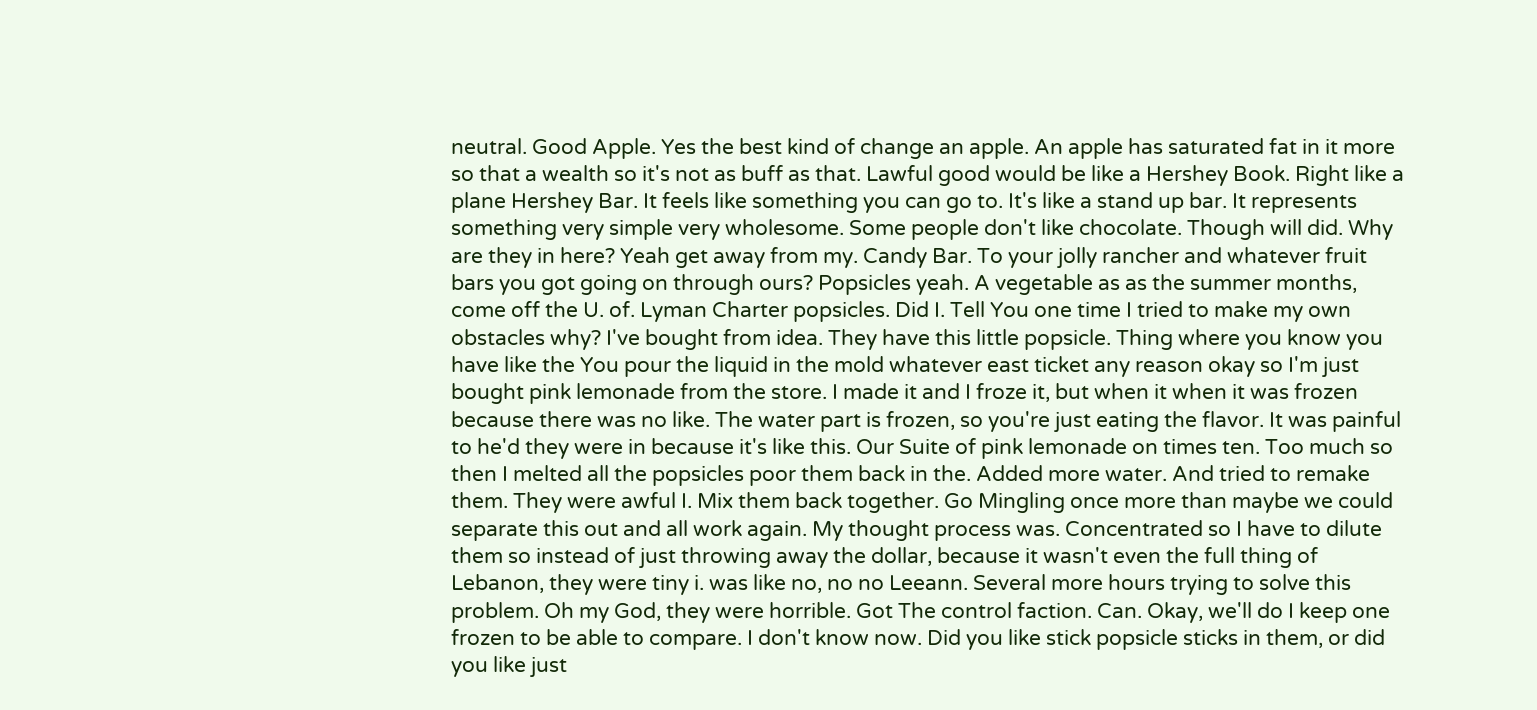neutral. Good Apple. Yes the best kind of change an apple. An apple has saturated fat in it more so that a wealth so it's not as buff as that. Lawful good would be like a Hershey Book. Right like a plane Hershey Bar. It feels like something you can go to. It's like a stand up bar. It represents something very simple very wholesome. Some people don't like chocolate. Though will did. Why are they in here? Yeah get away from my. Candy Bar. To your jolly rancher and whatever fruit bars you got going on through ours? Popsicles yeah. A vegetable as as the summer months, come off the U. of. Lyman Charter popsicles. Did I. Tell You one time I tried to make my own obstacles why? I've bought from idea. They have this little popsicle. Thing where you know you have like the You pour the liquid in the mold whatever east ticket any reason okay so I'm just bought pink lemonade from the store. I made it and I froze it, but when it when it was frozen because there was no like. The water part is frozen, so you're just eating the flavor. It was painful to he'd they were in because it's like this. Our Suite of pink lemonade on times ten. Too much so then I melted all the popsicles poor them back in the. Added more water. And tried to remake them. They were awful I. Mix them back together. Go Mingling once more than maybe we could separate this out and all work again. My thought process was. Concentrated so I have to dilute them so instead of just throwing away the dollar, because it wasn't even the full thing of Lebanon, they were tiny i. was like no, no no Leeann. Several more hours trying to solve this problem. Oh my God, they were horrible. Got The control faction. Can. Okay, we'll do I keep one frozen to be able to compare. I don't know now. Did you like stick popsicle sticks in them, or did you like just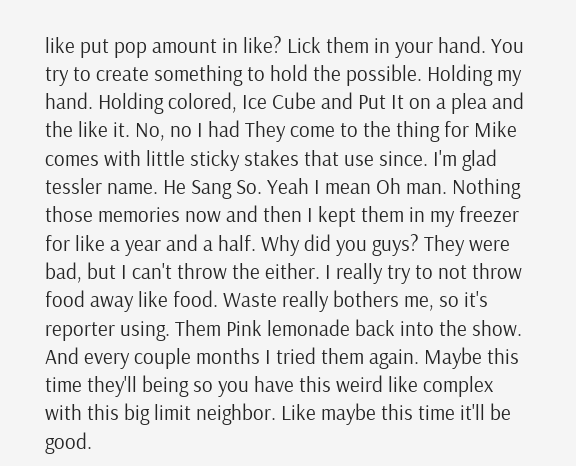like put pop amount in like? Lick them in your hand. You try to create something to hold the possible. Holding my hand. Holding colored, Ice Cube and Put It on a plea and the like it. No, no I had They come to the thing for Mike comes with little sticky stakes that use since. I'm glad tessler name. He Sang So. Yeah I mean Oh man. Nothing those memories now and then I kept them in my freezer for like a year and a half. Why did you guys? They were bad, but I can't throw the either. I really try to not throw food away like food. Waste really bothers me, so it's reporter using. Them Pink lemonade back into the show. And every couple months I tried them again. Maybe this time they'll being so you have this weird like complex with this big limit neighbor. Like maybe this time it'll be good.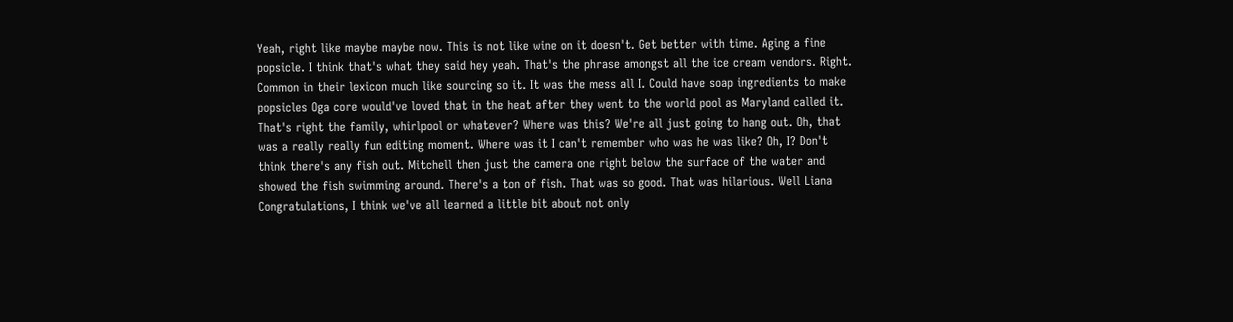Yeah, right like maybe maybe now. This is not like wine on it doesn't. Get better with time. Aging a fine popsicle. I think that's what they said hey yeah. That's the phrase amongst all the ice cream vendors. Right. Common in their lexicon much like sourcing so it. It was the mess all I. Could have soap ingredients to make popsicles Oga core would've loved that in the heat after they went to the world pool as Maryland called it. That's right the family, whirlpool or whatever? Where was this? We're all just going to hang out. Oh, that was a really really fun editing moment. Where was it I can't remember who was he was like? Oh, I? Don't think there's any fish out. Mitchell then just the camera one right below the surface of the water and showed the fish swimming around. There's a ton of fish. That was so good. That was hilarious. Well Liana Congratulations, I think we've all learned a little bit about not only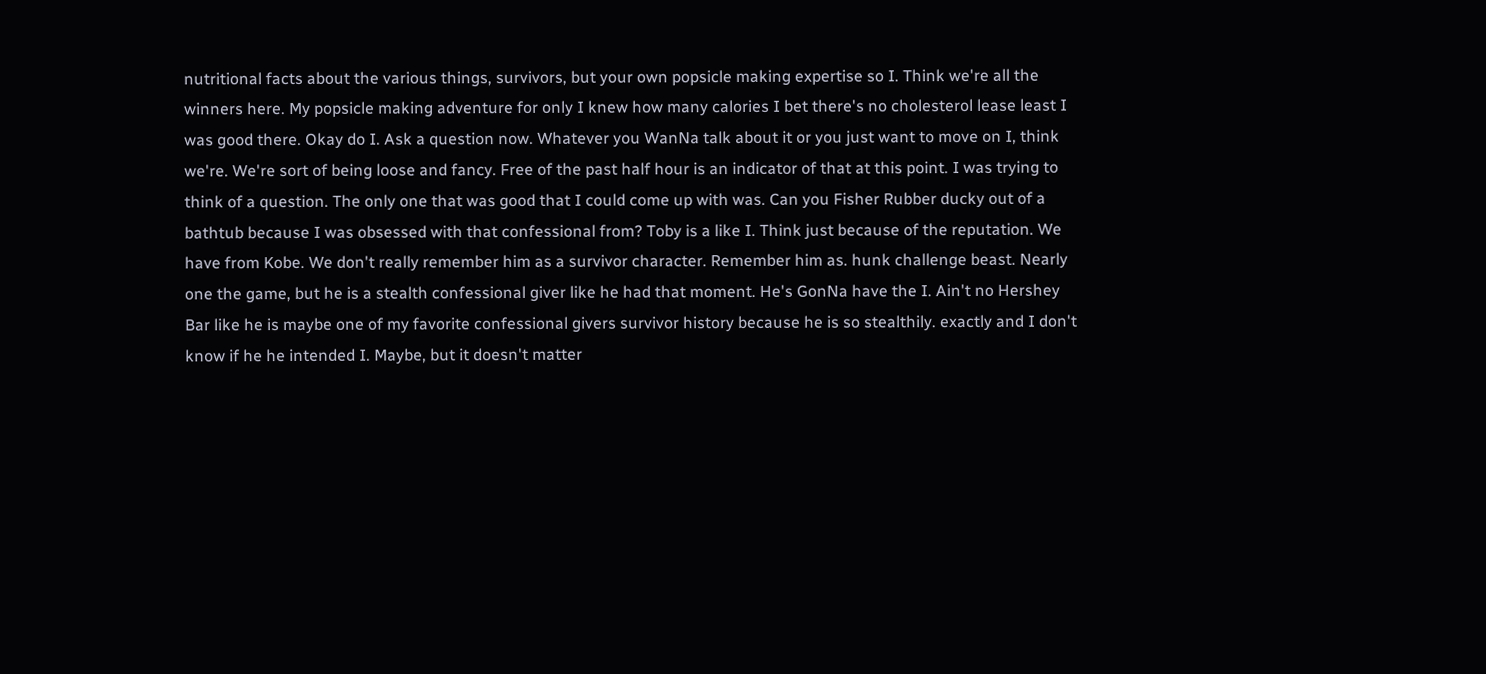nutritional facts about the various things, survivors, but your own popsicle making expertise so I. Think we're all the winners here. My popsicle making adventure for only I knew how many calories I bet there's no cholesterol lease least I was good there. Okay do I. Ask a question now. Whatever you WanNa talk about it or you just want to move on I, think we're. We're sort of being loose and fancy. Free of the past half hour is an indicator of that at this point. I was trying to think of a question. The only one that was good that I could come up with was. Can you Fisher Rubber ducky out of a bathtub because I was obsessed with that confessional from? Toby is a like I. Think just because of the reputation. We have from Kobe. We don't really remember him as a survivor character. Remember him as. hunk challenge beast. Nearly one the game, but he is a stealth confessional giver like he had that moment. He's GonNa have the I. Ain't no Hershey Bar like he is maybe one of my favorite confessional givers survivor history because he is so stealthily. exactly and I don't know if he he intended I. Maybe, but it doesn't matter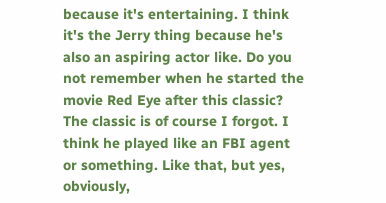because it's entertaining. I think it's the Jerry thing because he's also an aspiring actor like. Do you not remember when he started the movie Red Eye after this classic? The classic is of course I forgot. I think he played like an FBI agent or something. Like that, but yes, obviously,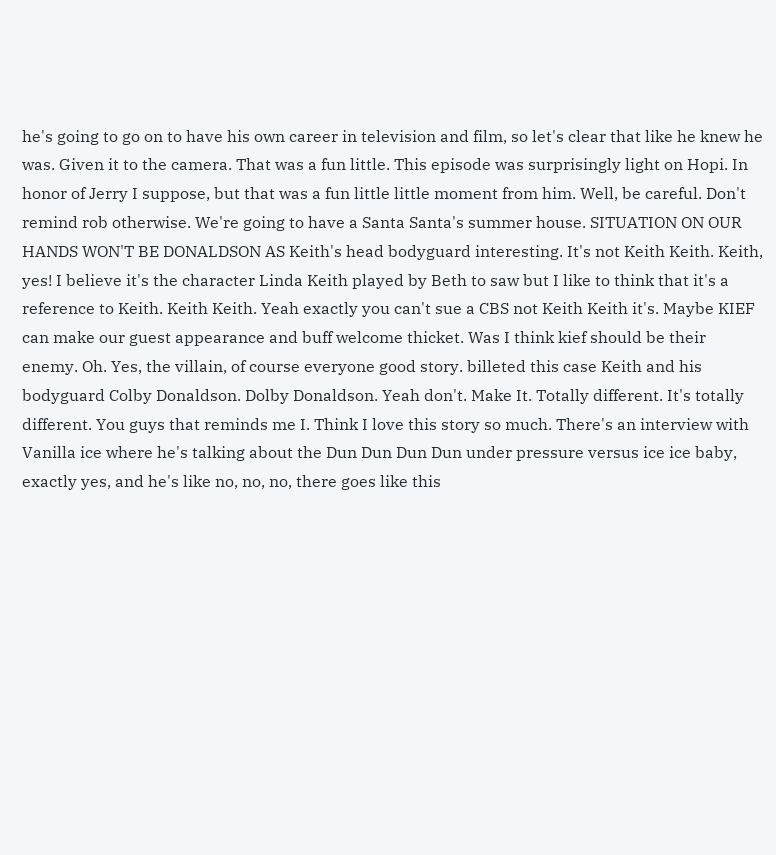he's going to go on to have his own career in television and film, so let's clear that like he knew he was. Given it to the camera. That was a fun little. This episode was surprisingly light on Hopi. In honor of Jerry I suppose, but that was a fun little little moment from him. Well, be careful. Don't remind rob otherwise. We're going to have a Santa Santa's summer house. SITUATION ON OUR HANDS WON'T BE DONALDSON AS Keith's head bodyguard interesting. It's not Keith Keith. Keith, yes! I believe it's the character Linda Keith played by Beth to saw but I like to think that it's a reference to Keith. Keith Keith. Yeah exactly you can't sue a CBS not Keith Keith it's. Maybe KIEF can make our guest appearance and buff welcome thicket. Was I think kief should be their enemy. Oh. Yes, the villain, of course everyone good story. billeted this case Keith and his bodyguard Colby Donaldson. Dolby Donaldson. Yeah don't. Make It. Totally different. It's totally different. You guys that reminds me I. Think I love this story so much. There's an interview with Vanilla ice where he's talking about the Dun Dun Dun Dun under pressure versus ice ice baby, exactly yes, and he's like no, no, no, there goes like this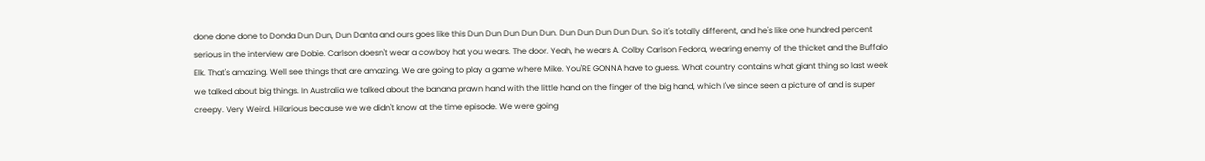done done done to Donda Dun Dun, Dun Danta and ours goes like this Dun Dun Dun Dun Dun. Dun Dun Dun Dun Dun. So it's totally different, and he's like one hundred percent serious in the interview are Dobie. Carlson doesn't wear a cowboy hat you wears. The door. Yeah, he wears A. Colby Carlson Fedora, wearing enemy of the thicket and the Buffalo Elk. That's amazing. Well see things that are amazing. We are going to play a game where Mike. You'RE GONNA have to guess. What country contains what giant thing so last week we talked about big things. In Australia we talked about the banana prawn hand with the little hand on the finger of the big hand, which I've since seen a picture of and is super creepy. Very Weird. Hilarious because we we didn't know at the time episode. We were going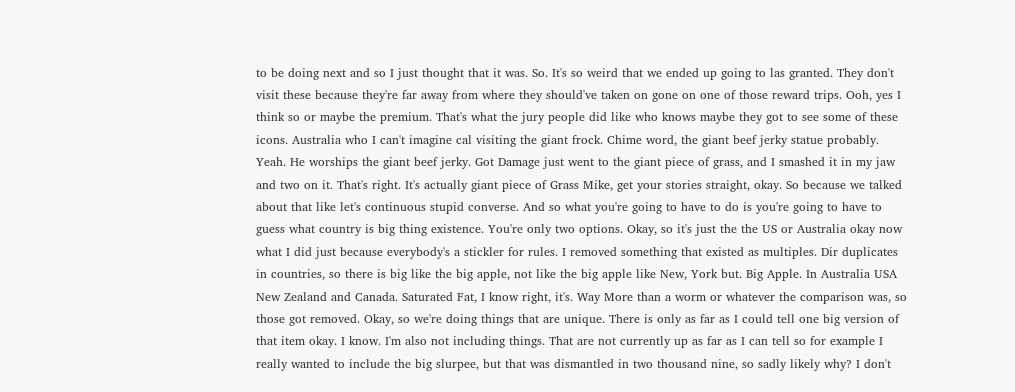to be doing next and so I just thought that it was. So. It's so weird that we ended up going to las granted. They don't visit these because they're far away from where they should've taken on gone on one of those reward trips. Ooh, yes I think so or maybe the premium. That's what the jury people did like who knows maybe they got to see some of these icons. Australia who I can't imagine cal visiting the giant frock. Chime word, the giant beef jerky statue probably. Yeah. He worships the giant beef jerky. Got Damage just went to the giant piece of grass, and I smashed it in my jaw and two on it. That's right. It's actually giant piece of Grass Mike, get your stories straight, okay. So because we talked about that like let's continuous stupid converse. And so what you're going to have to do is you're going to have to guess what country is big thing existence. You're only two options. Okay, so it's just the the US or Australia okay now what I did just because everybody's a stickler for rules. I removed something that existed as multiples. Dir duplicates in countries, so there is big like the big apple, not like the big apple like New, York but. Big Apple. In Australia USA New Zealand and Canada. Saturated Fat, I know right, it's. Way More than a worm or whatever the comparison was, so those got removed. Okay, so we're doing things that are unique. There is only as far as I could tell one big version of that item okay. I know. I'm also not including things. That are not currently up as far as I can tell so for example I really wanted to include the big slurpee, but that was dismantled in two thousand nine, so sadly likely why? I don't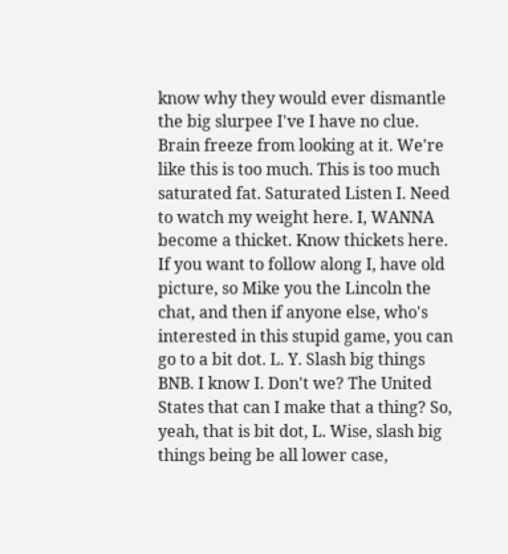know why they would ever dismantle the big slurpee I've I have no clue. Brain freeze from looking at it. We're like this is too much. This is too much saturated fat. Saturated Listen I. Need to watch my weight here. I, WANNA become a thicket. Know thickets here. If you want to follow along I, have old picture, so Mike you the Lincoln the chat, and then if anyone else, who's interested in this stupid game, you can go to a bit dot. L. Y. Slash big things BNB. I know I. Don't we? The United States that can I make that a thing? So, yeah, that is bit dot, L. Wise, slash big things being be all lower case,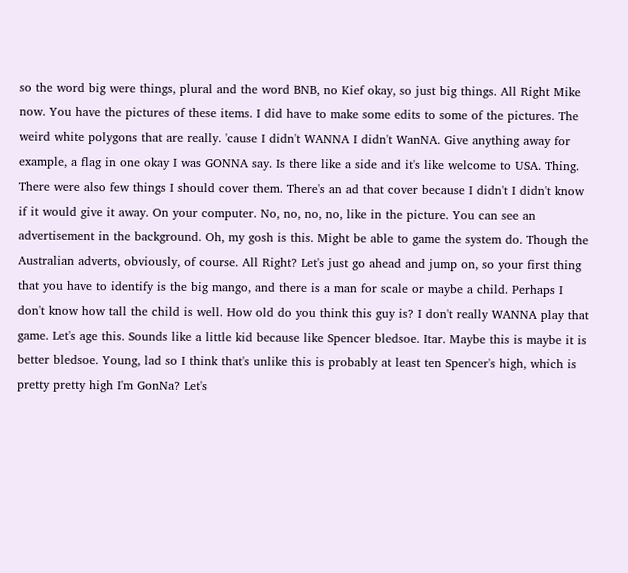so the word big were things, plural and the word BNB, no Kief okay, so just big things. All Right Mike now. You have the pictures of these items. I did have to make some edits to some of the pictures. The weird white polygons that are really. 'cause I didn't WANNA I didn't WanNA. Give anything away for example, a flag in one okay I was GONNA say. Is there like a side and it's like welcome to USA. Thing. There were also few things I should cover them. There's an ad that cover because I didn't I didn't know if it would give it away. On your computer. No, no, no, no, like in the picture. You can see an advertisement in the background. Oh, my gosh is this. Might be able to game the system do. Though the Australian adverts, obviously, of course. All Right? Let's just go ahead and jump on, so your first thing that you have to identify is the big mango, and there is a man for scale or maybe a child. Perhaps I don't know how tall the child is well. How old do you think this guy is? I don't really WANNA play that game. Let's age this. Sounds like a little kid because like Spencer bledsoe. Itar. Maybe this is maybe it is better bledsoe. Young, lad so I think that's unlike this is probably at least ten Spencer's high, which is pretty pretty high I'm GonNa? Let's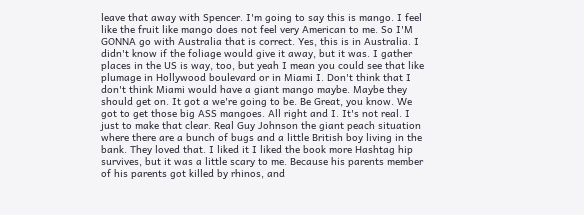leave that away with Spencer. I'm going to say this is mango. I feel like the fruit like mango does not feel very American to me. So I'M GONNA go with Australia that is correct. Yes, this is in Australia. I didn't know if the foliage would give it away, but it was. I gather places in the US is way, too, but yeah I mean you could see that like plumage in Hollywood boulevard or in Miami I. Don't think that I don't think Miami would have a giant mango maybe. Maybe they should get on. It got a we're going to be. Be Great, you know. We got to get those big ASS mangoes. All right and I. It's not real. I just to make that clear. Real Guy Johnson the giant peach situation where there are a bunch of bugs and a little British boy living in the bank. They loved that. I liked it I liked the book more Hashtag hip survives, but it was a little scary to me. Because his parents member of his parents got killed by rhinos, and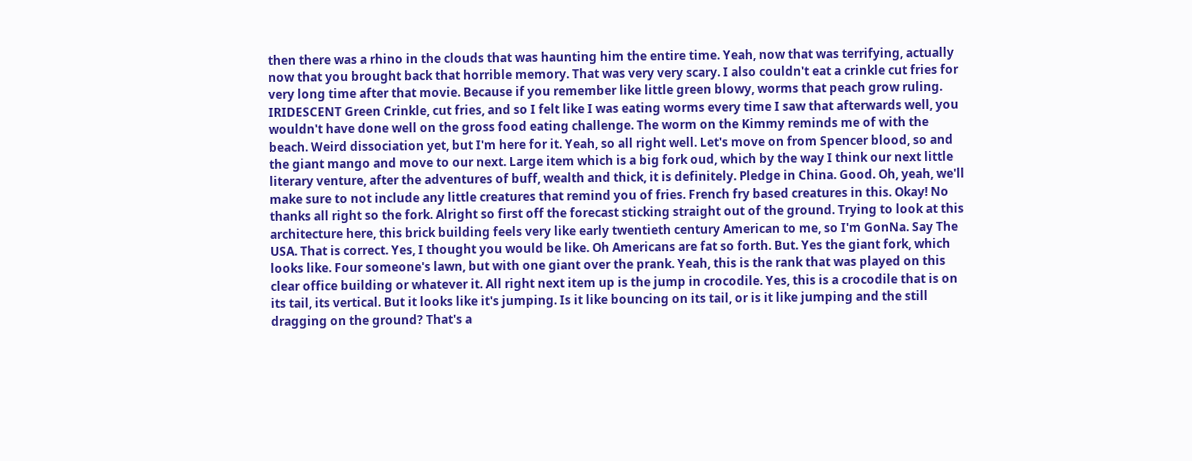then there was a rhino in the clouds that was haunting him the entire time. Yeah, now that was terrifying, actually now that you brought back that horrible memory. That was very very scary. I also couldn't eat a crinkle cut fries for very long time after that movie. Because if you remember like little green blowy, worms that peach grow ruling. IRIDESCENT Green Crinkle, cut fries, and so I felt like I was eating worms every time I saw that afterwards well, you wouldn't have done well on the gross food eating challenge. The worm on the Kimmy reminds me of with the beach. Weird dissociation yet, but I'm here for it. Yeah, so all right well. Let's move on from Spencer blood, so and the giant mango and move to our next. Large item which is a big fork oud, which by the way I think our next little literary venture, after the adventures of buff, wealth and thick, it is definitely. Pledge in China. Good. Oh, yeah, we'll make sure to not include any little creatures that remind you of fries. French fry based creatures in this. Okay! No thanks all right so the fork. Alright so first off the forecast sticking straight out of the ground. Trying to look at this architecture here, this brick building feels very like early twentieth century American to me, so I'm GonNa. Say The USA. That is correct. Yes, I thought you would be like. Oh Americans are fat so forth. But. Yes the giant fork, which looks like. Four someone's lawn, but with one giant over the prank. Yeah, this is the rank that was played on this clear office building or whatever it. All right next item up is the jump in crocodile. Yes, this is a crocodile that is on its tail, its vertical. But it looks like it's jumping. Is it like bouncing on its tail, or is it like jumping and the still dragging on the ground? That's a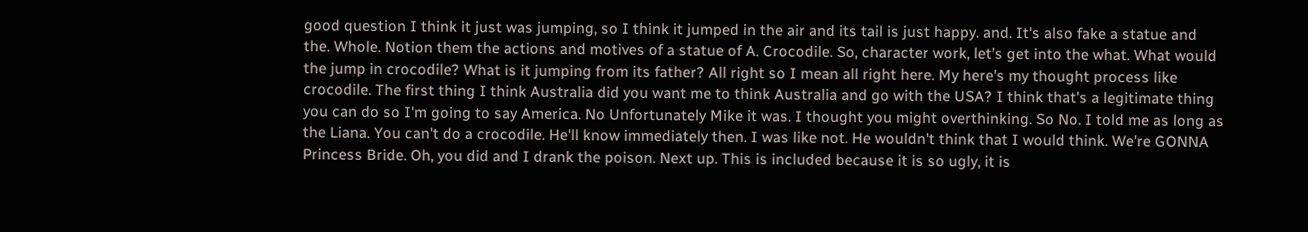good question I think it just was jumping, so I think it jumped in the air and its tail is just happy. and. It's also fake a statue and the. Whole. Notion them the actions and motives of a statue of A. Crocodile. So, character work, let's get into the what. What would the jump in crocodile? What is it jumping from its father? All right so I mean all right here. My here's my thought process like crocodile. The first thing I think Australia did you want me to think Australia and go with the USA? I think that's a legitimate thing you can do so I'm going to say America. No Unfortunately Mike it was. I thought you might overthinking. So No. I told me as long as the Liana. You can't do a crocodile. He'll know immediately then. I was like not. He wouldn't think that I would think. We're GONNA Princess Bride. Oh, you did and I drank the poison. Next up. This is included because it is so ugly, it is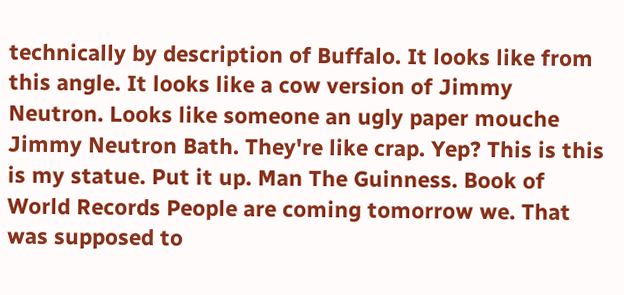technically by description of Buffalo. It looks like from this angle. It looks like a cow version of Jimmy Neutron. Looks like someone an ugly paper mouche Jimmy Neutron Bath. They're like crap. Yep? This is this is my statue. Put it up. Man The Guinness. Book of World Records People are coming tomorrow we. That was supposed to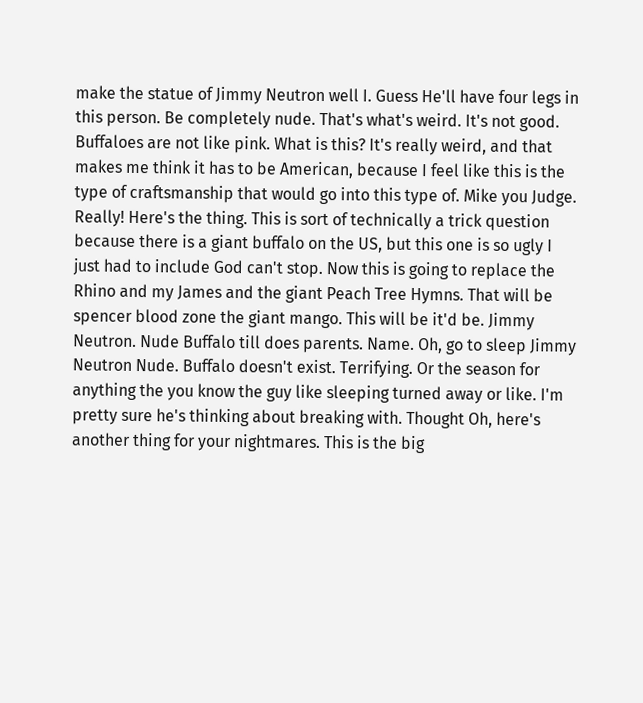make the statue of Jimmy Neutron well I. Guess He'll have four legs in this person. Be completely nude. That's what's weird. It's not good. Buffaloes are not like pink. What is this? It's really weird, and that makes me think it has to be American, because I feel like this is the type of craftsmanship that would go into this type of. Mike you Judge. Really! Here's the thing. This is sort of technically a trick question because there is a giant buffalo on the US, but this one is so ugly I just had to include God can't stop. Now this is going to replace the Rhino and my James and the giant Peach Tree Hymns. That will be spencer blood zone the giant mango. This will be it'd be. Jimmy Neutron. Nude Buffalo till does parents. Name. Oh, go to sleep Jimmy Neutron Nude. Buffalo doesn't exist. Terrifying. Or the season for anything the you know the guy like sleeping turned away or like. I'm pretty sure he's thinking about breaking with. Thought Oh, here's another thing for your nightmares. This is the big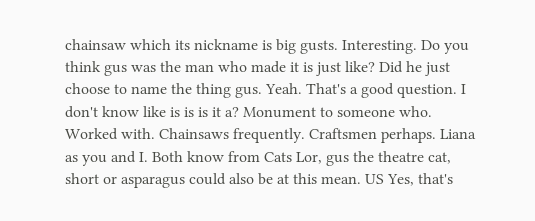chainsaw which its nickname is big gusts. Interesting. Do you think gus was the man who made it is just like? Did he just choose to name the thing gus. Yeah. That's a good question. I don't know like is is is it a? Monument to someone who. Worked with. Chainsaws frequently. Craftsmen perhaps. Liana as you and I. Both know from Cats Lor, gus the theatre cat, short or asparagus could also be at this mean. US Yes, that's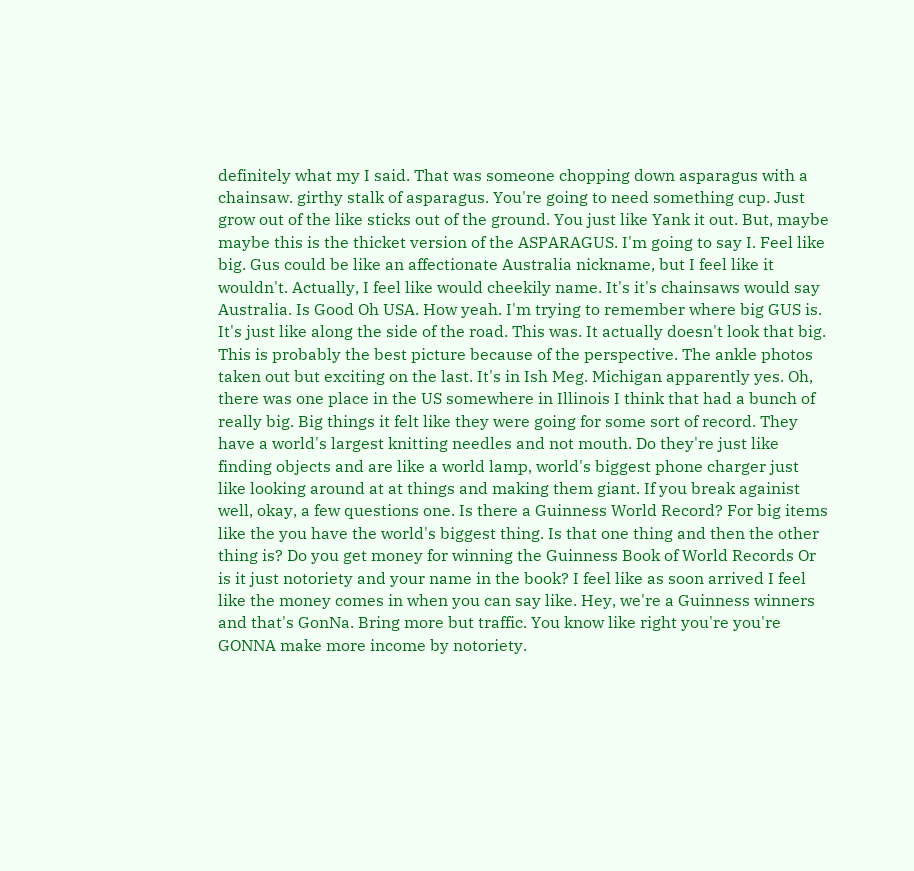definitely what my I said. That was someone chopping down asparagus with a chainsaw. girthy stalk of asparagus. You're going to need something cup. Just grow out of the like sticks out of the ground. You just like Yank it out. But, maybe maybe this is the thicket version of the ASPARAGUS. I'm going to say I. Feel like big. Gus could be like an affectionate Australia nickname, but I feel like it wouldn't. Actually, I feel like would cheekily name. It's it's chainsaws would say Australia. Is Good Oh USA. How yeah. I'm trying to remember where big GUS is. It's just like along the side of the road. This was. It actually doesn't look that big. This is probably the best picture because of the perspective. The ankle photos taken out but exciting on the last. It's in Ish Meg. Michigan apparently yes. Oh, there was one place in the US somewhere in Illinois I think that had a bunch of really big. Big things it felt like they were going for some sort of record. They have a world's largest knitting needles and not mouth. Do they're just like finding objects and are like a world lamp, world's biggest phone charger just like looking around at at things and making them giant. If you break againist well, okay, a few questions one. Is there a Guinness World Record? For big items like the you have the world's biggest thing. Is that one thing and then the other thing is? Do you get money for winning the Guinness Book of World Records Or is it just notoriety and your name in the book? I feel like as soon arrived I feel like the money comes in when you can say like. Hey, we're a Guinness winners and that's GonNa. Bring more but traffic. You know like right you're you're GONNA make more income by notoriety.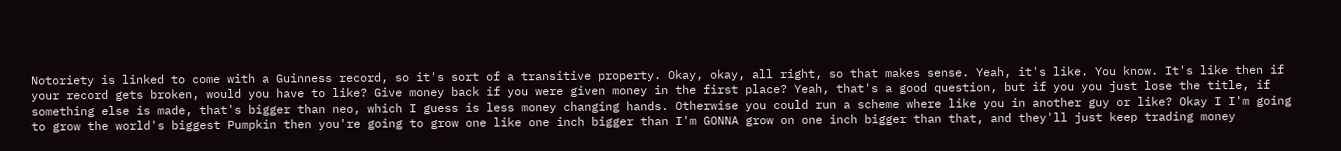Notoriety is linked to come with a Guinness record, so it's sort of a transitive property. Okay, okay, all right, so that makes sense. Yeah, it's like. You know. It's like then if your record gets broken, would you have to like? Give money back if you were given money in the first place? Yeah, that's a good question, but if you you just lose the title, if something else is made, that's bigger than neo, which I guess is less money changing hands. Otherwise you could run a scheme where like you in another guy or like? Okay I I'm going to grow the world's biggest Pumpkin then you're going to grow one like one inch bigger than I'm GONNA grow on one inch bigger than that, and they'll just keep trading money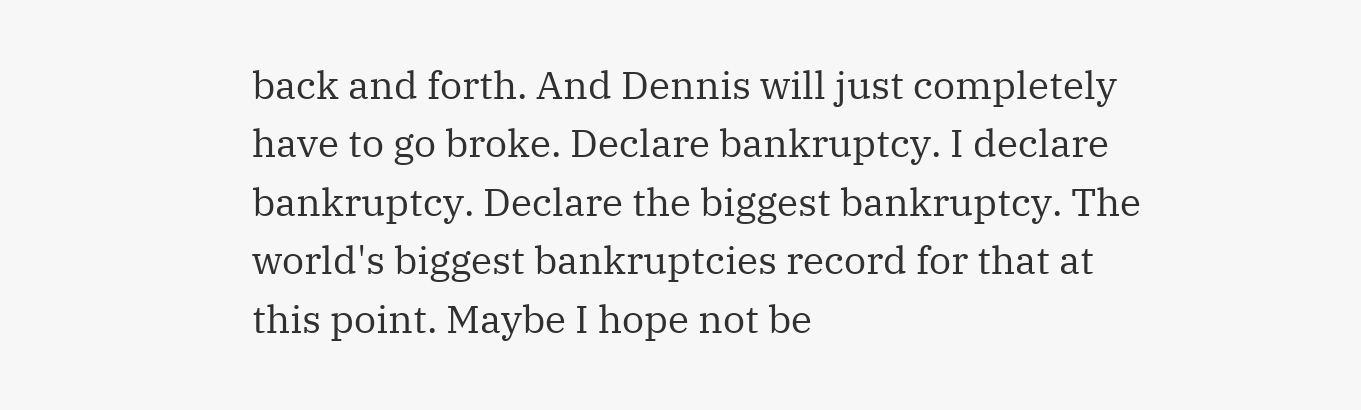back and forth. And Dennis will just completely have to go broke. Declare bankruptcy. I declare bankruptcy. Declare the biggest bankruptcy. The world's biggest bankruptcies record for that at this point. Maybe I hope not be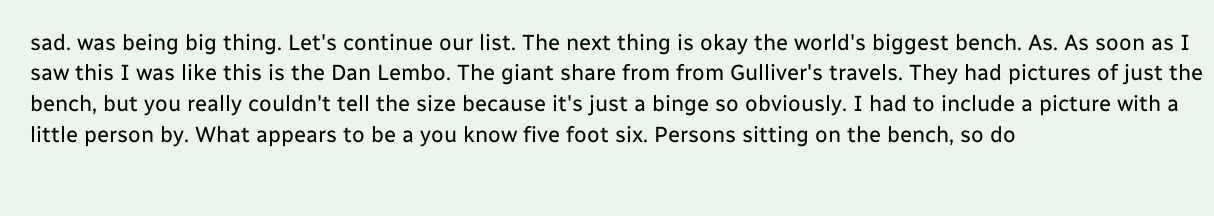sad. was being big thing. Let's continue our list. The next thing is okay the world's biggest bench. As. As soon as I saw this I was like this is the Dan Lembo. The giant share from from Gulliver's travels. They had pictures of just the bench, but you really couldn't tell the size because it's just a binge so obviously. I had to include a picture with a little person by. What appears to be a you know five foot six. Persons sitting on the bench, so do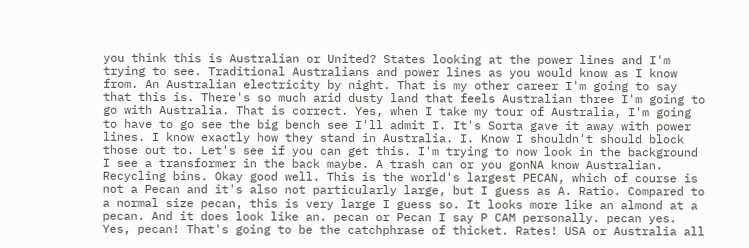you think this is Australian or United? States looking at the power lines and I'm trying to see. Traditional Australians and power lines as you would know as I know from. An Australian electricity by night. That is my other career I'm going to say that this is. There's so much arid dusty land that feels Australian three I'm going to go with Australia. That is correct. Yes, when I take my tour of Australia, I'm going to have to go see the big bench see I'll admit I. It's Sorta gave it away with power lines. I know exactly how they stand in Australia. I. Know I shouldn't should block those out to. Let's see if you can get this. I'm trying to now look in the background I see a transformer in the back maybe. A trash can or you gonNA know Australian. Recycling bins. Okay good well. This is the world's largest PECAN, which of course is not a Pecan and it's also not particularly large, but I guess as A. Ratio. Compared to a normal size pecan, this is very large I guess so. It looks more like an almond at a pecan. And it does look like an. pecan or Pecan I say P CAM personally. pecan yes. Yes, pecan! That's going to be the catchphrase of thicket. Rates! USA or Australia all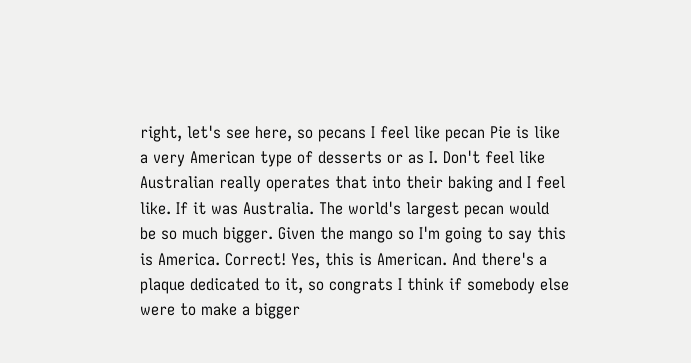right, let's see here, so pecans I feel like pecan Pie is like a very American type of desserts or as I. Don't feel like Australian really operates that into their baking and I feel like. If it was Australia. The world's largest pecan would be so much bigger. Given the mango so I'm going to say this is America. Correct! Yes, this is American. And there's a plaque dedicated to it, so congrats I think if somebody else were to make a bigger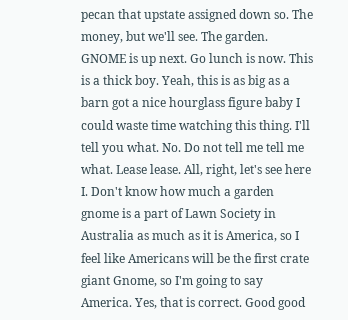pecan that upstate assigned down so. The money, but we'll see. The garden. GNOME is up next. Go lunch is now. This is a thick boy. Yeah, this is as big as a barn got a nice hourglass figure baby I could waste time watching this thing. I'll tell you what. No. Do not tell me tell me what. Lease lease. All, right, let's see here I. Don't know how much a garden gnome is a part of Lawn Society in Australia as much as it is America, so I feel like Americans will be the first crate giant Gnome, so I'm going to say America. Yes, that is correct. Good good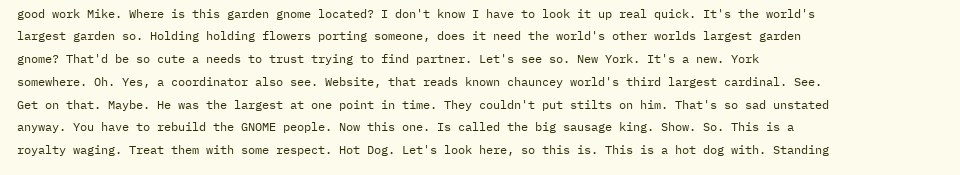good work Mike. Where is this garden gnome located? I don't know I have to look it up real quick. It's the world's largest garden so. Holding holding flowers porting someone, does it need the world's other worlds largest garden gnome? That'd be so cute a needs to trust trying to find partner. Let's see so. New York. It's a new. York somewhere. Oh. Yes, a coordinator also see. Website, that reads known chauncey world's third largest cardinal. See. Get on that. Maybe. He was the largest at one point in time. They couldn't put stilts on him. That's so sad unstated anyway. You have to rebuild the GNOME people. Now this one. Is called the big sausage king. Show. So. This is a royalty waging. Treat them with some respect. Hot Dog. Let's look here, so this is. This is a hot dog with. Standing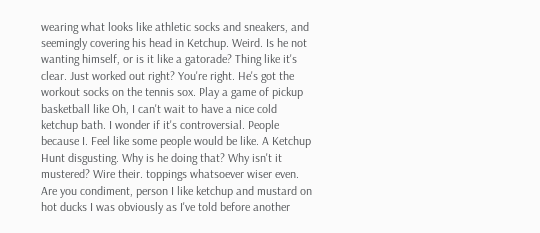wearing what looks like athletic socks and sneakers, and seemingly covering his head in Ketchup. Weird. Is he not wanting himself, or is it like a gatorade? Thing like it's clear. Just worked out right? You're right. He's got the workout socks on the tennis sox. Play a game of pickup basketball like Oh, I can't wait to have a nice cold ketchup bath. I wonder if it's controversial. People because I. Feel like some people would be like. A Ketchup Hunt disgusting. Why is he doing that? Why isn't it mustered? Wire their. toppings whatsoever wiser even. Are you condiment, person I like ketchup and mustard on hot ducks I was obviously as I've told before another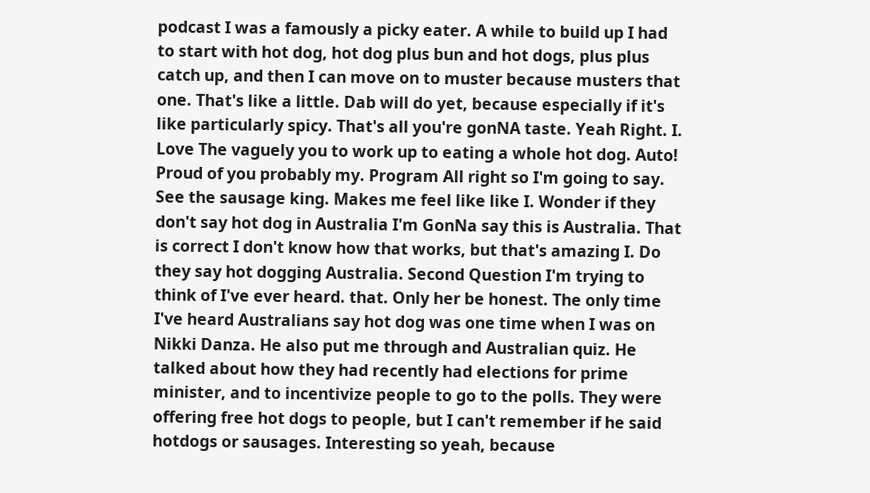podcast I was a famously a picky eater. A while to build up I had to start with hot dog, hot dog plus bun and hot dogs, plus plus catch up, and then I can move on to muster because musters that one. That's like a little. Dab will do yet, because especially if it's like particularly spicy. That's all you're gonNA taste. Yeah Right. I. Love The vaguely you to work up to eating a whole hot dog. Auto! Proud of you probably my. Program All right so I'm going to say. See the sausage king. Makes me feel like like I. Wonder if they don't say hot dog in Australia I'm GonNa say this is Australia. That is correct I don't know how that works, but that's amazing I. Do they say hot dogging Australia. Second Question I'm trying to think of I've ever heard. that. Only her be honest. The only time I've heard Australians say hot dog was one time when I was on Nikki Danza. He also put me through and Australian quiz. He talked about how they had recently had elections for prime minister, and to incentivize people to go to the polls. They were offering free hot dogs to people, but I can't remember if he said hotdogs or sausages. Interesting so yeah, because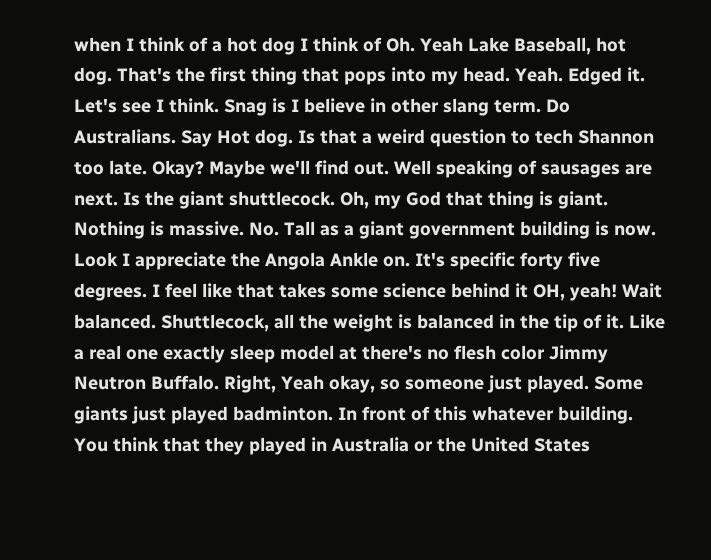when I think of a hot dog I think of Oh. Yeah Lake Baseball, hot dog. That's the first thing that pops into my head. Yeah. Edged it. Let's see I think. Snag is I believe in other slang term. Do Australians. Say Hot dog. Is that a weird question to tech Shannon too late. Okay? Maybe we'll find out. Well speaking of sausages are next. Is the giant shuttlecock. Oh, my God that thing is giant. Nothing is massive. No. Tall as a giant government building is now. Look I appreciate the Angola Ankle on. It's specific forty five degrees. I feel like that takes some science behind it OH, yeah! Wait balanced. Shuttlecock, all the weight is balanced in the tip of it. Like a real one exactly sleep model at there's no flesh color Jimmy Neutron Buffalo. Right, Yeah okay, so someone just played. Some giants just played badminton. In front of this whatever building. You think that they played in Australia or the United States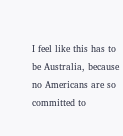I feel like this has to be Australia, because no Americans are so committed to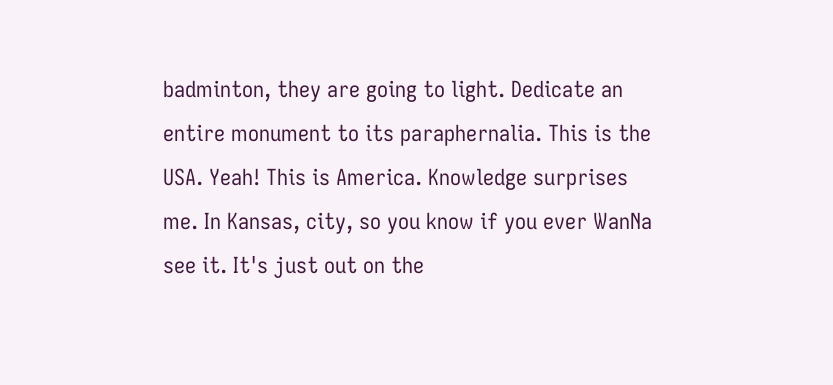badminton, they are going to light. Dedicate an entire monument to its paraphernalia. This is the USA. Yeah! This is America. Knowledge surprises me. In Kansas, city, so you know if you ever WanNa see it. It's just out on the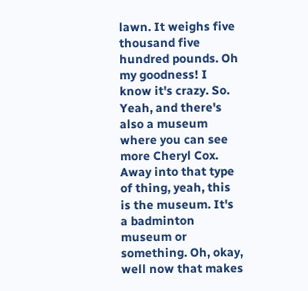lawn. It weighs five thousand five hundred pounds. Oh my goodness! I know it's crazy. So. Yeah, and there's also a museum where you can see more Cheryl Cox. Away into that type of thing, yeah, this is the museum. It's a badminton museum or something. Oh, okay, well now that makes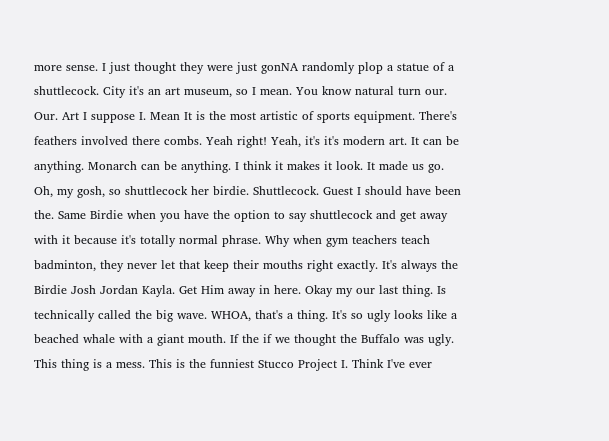more sense. I just thought they were just gonNA randomly plop a statue of a shuttlecock. City it's an art museum, so I mean. You know natural turn our. Our. Art I suppose I. Mean It is the most artistic of sports equipment. There's feathers involved there combs. Yeah right! Yeah, it's it's modern art. It can be anything. Monarch can be anything. I think it makes it look. It made us go. Oh, my gosh, so shuttlecock her birdie. Shuttlecock. Guest I should have been the. Same Birdie when you have the option to say shuttlecock and get away with it because it's totally normal phrase. Why when gym teachers teach badminton, they never let that keep their mouths right exactly. It's always the Birdie Josh Jordan Kayla. Get Him away in here. Okay my our last thing. Is technically called the big wave. WHOA, that's a thing. It's so ugly looks like a beached whale with a giant mouth. If the if we thought the Buffalo was ugly. This thing is a mess. This is the funniest Stucco Project I. Think I've ever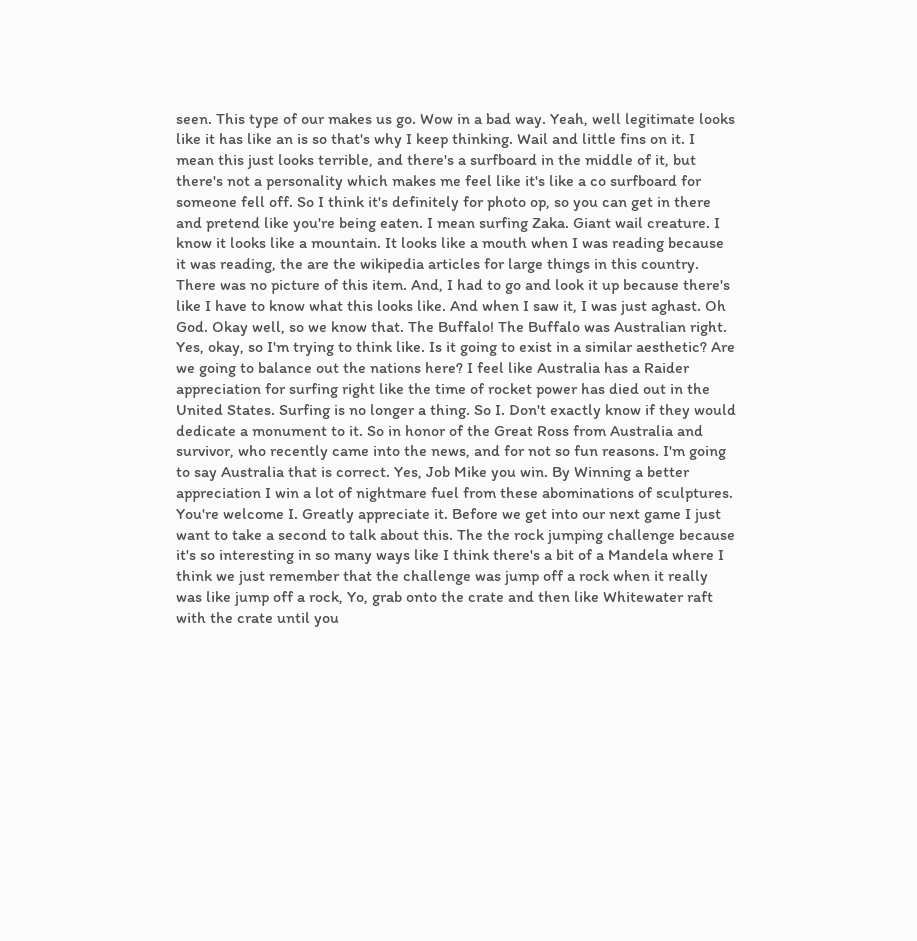seen. This type of our makes us go. Wow in a bad way. Yeah, well legitimate looks like it has like an is so that's why I keep thinking. Wail and little fins on it. I mean this just looks terrible, and there's a surfboard in the middle of it, but there's not a personality which makes me feel like it's like a co surfboard for someone fell off. So I think it's definitely for photo op, so you can get in there and pretend like you're being eaten. I mean surfing Zaka. Giant wail creature. I know it looks like a mountain. It looks like a mouth when I was reading because it was reading, the are the wikipedia articles for large things in this country. There was no picture of this item. And, I had to go and look it up because there's like I have to know what this looks like. And when I saw it, I was just aghast. Oh God. Okay well, so we know that. The Buffalo! The Buffalo was Australian right. Yes, okay, so I'm trying to think like. Is it going to exist in a similar aesthetic? Are we going to balance out the nations here? I feel like Australia has a Raider appreciation for surfing right like the time of rocket power has died out in the United States. Surfing is no longer a thing. So I. Don't exactly know if they would dedicate a monument to it. So in honor of the Great Ross from Australia and survivor, who recently came into the news, and for not so fun reasons. I'm going to say Australia that is correct. Yes, Job Mike you win. By Winning a better appreciation I win a lot of nightmare fuel from these abominations of sculptures. You're welcome I. Greatly appreciate it. Before we get into our next game I just want to take a second to talk about this. The the rock jumping challenge because it's so interesting in so many ways like I think there's a bit of a Mandela where I think we just remember that the challenge was jump off a rock when it really was like jump off a rock, Yo, grab onto the crate and then like Whitewater raft with the crate until you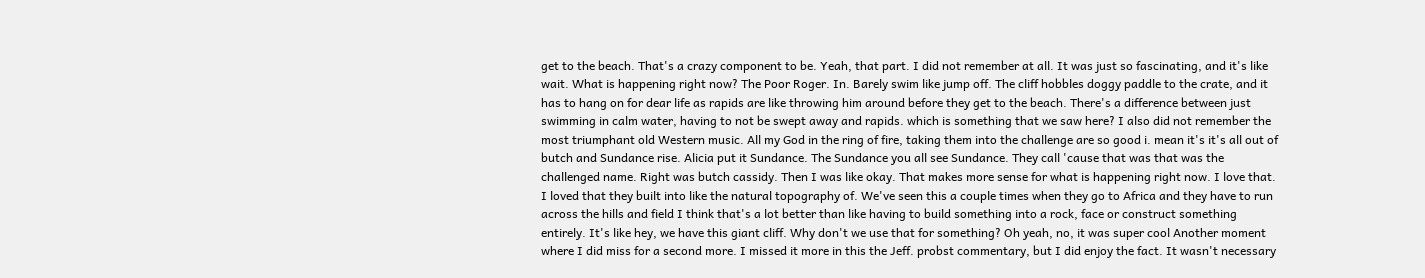get to the beach. That's a crazy component to be. Yeah, that part. I did not remember at all. It was just so fascinating, and it's like wait. What is happening right now? The Poor Roger. In. Barely swim like jump off. The cliff hobbles doggy paddle to the crate, and it has to hang on for dear life as rapids are like throwing him around before they get to the beach. There's a difference between just swimming in calm water, having to not be swept away and rapids. which is something that we saw here? I also did not remember the most triumphant old Western music. All my God in the ring of fire, taking them into the challenge are so good i. mean it's it's all out of butch and Sundance rise. Alicia put it Sundance. The Sundance you all see Sundance. They call 'cause that was that was the challenged name. Right was butch cassidy. Then I was like okay. That makes more sense for what is happening right now. I love that. I loved that they built into like the natural topography of. We've seen this a couple times when they go to Africa and they have to run across the hills and field I think that's a lot better than like having to build something into a rock, face or construct something entirely. It's like hey, we have this giant cliff. Why don't we use that for something? Oh yeah, no, it was super cool Another moment where I did miss for a second more. I missed it more in this the Jeff. probst commentary, but I did enjoy the fact. It wasn't necessary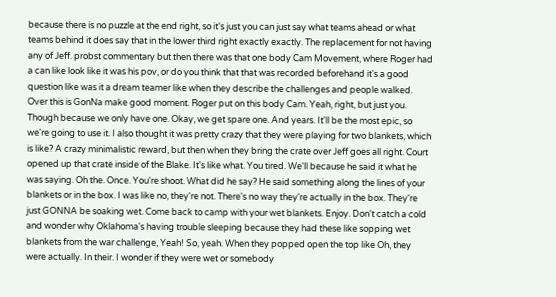because there is no puzzle at the end right, so it's just you can just say what teams ahead or what teams behind it does say that in the lower third right exactly exactly. The replacement for not having any of Jeff. probst commentary but then there was that one body Cam Movement, where Roger had a can like look like it was his pov, or do you think that that was recorded beforehand it's a good question like was it a dream teamer like when they describe the challenges and people walked. Over this is GonNa make good moment. Roger put on this body Cam. Yeah, right, but just you. Though because we only have one. Okay, we get spare one. And years. It'll be the most epic, so we're going to use it. I also thought it was pretty crazy that they were playing for two blankets, which is like? A crazy minimalistic reward, but then when they bring the crate over Jeff goes all right. Court opened up that crate inside of the Blake. It's like what. You tired. We'll because he said it what he was saying. Oh the. Once. You're shoot. What did he say? He said something along the lines of your blankets or in the box. I was like no, they're not. There's no way they're actually in the box. They're just GONNA be soaking wet. Come back to camp with your wet blankets. Enjoy. Don't catch a cold and wonder why Oklahoma's having trouble sleeping because they had these like sopping wet blankets from the war challenge, Yeah! So, yeah. When they popped open the top like Oh, they were actually. In their. I wonder if they were wet or somebody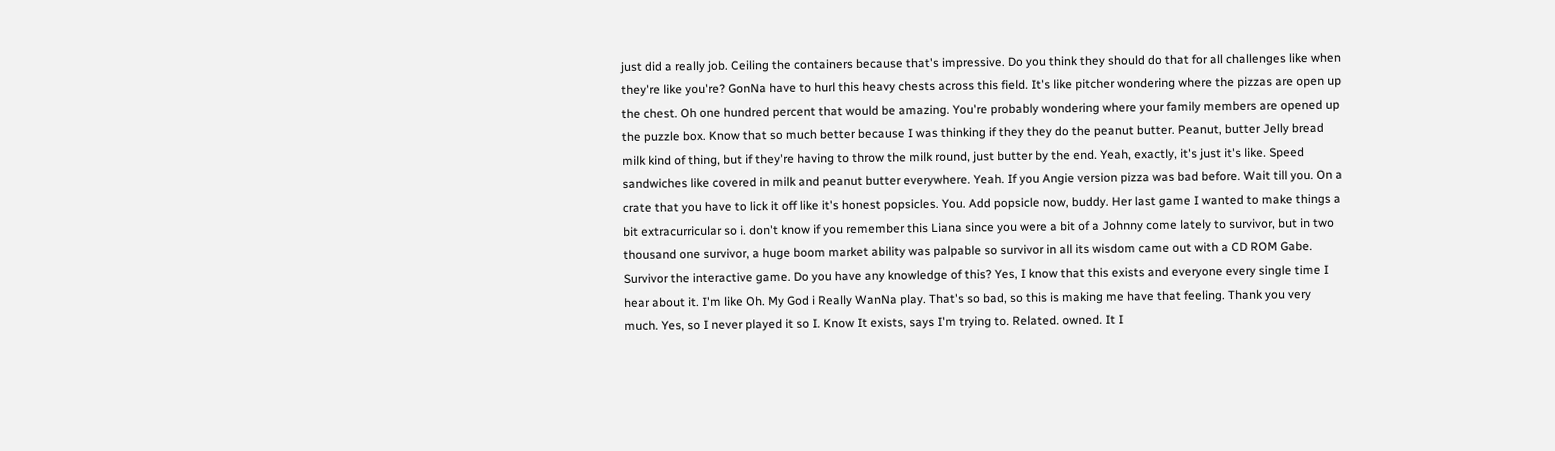just did a really job. Ceiling the containers because that's impressive. Do you think they should do that for all challenges like when they're like you're? GonNa have to hurl this heavy chests across this field. It's like pitcher wondering where the pizzas are open up the chest. Oh one hundred percent that would be amazing. You're probably wondering where your family members are opened up the puzzle box. Know that so much better because I was thinking if they they do the peanut butter. Peanut, butter Jelly bread milk kind of thing, but if they're having to throw the milk round, just butter by the end. Yeah, exactly, it's just it's like. Speed sandwiches like covered in milk and peanut butter everywhere. Yeah. If you Angie version pizza was bad before. Wait till you. On a crate that you have to lick it off like it's honest popsicles. You. Add popsicle now, buddy. Her last game I wanted to make things a bit extracurricular so i. don't know if you remember this Liana since you were a bit of a Johnny come lately to survivor, but in two thousand one survivor, a huge boom market ability was palpable so survivor in all its wisdom came out with a CD ROM Gabe. Survivor the interactive game. Do you have any knowledge of this? Yes, I know that this exists and everyone every single time I hear about it. I'm like Oh. My God i Really WanNa play. That's so bad, so this is making me have that feeling. Thank you very much. Yes, so I never played it so I. Know It exists, says I'm trying to. Related. owned. It I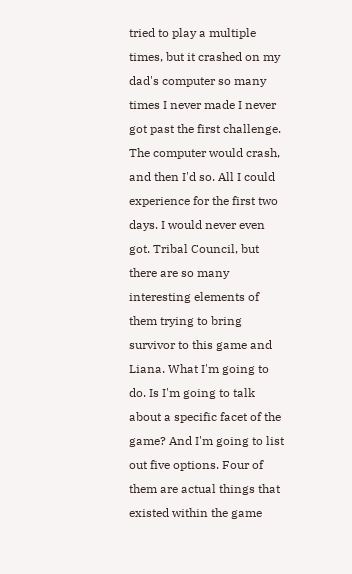tried to play a multiple times, but it crashed on my dad's computer so many times I never made I never got past the first challenge. The computer would crash, and then I'd so. All I could experience for the first two days. I would never even got. Tribal Council, but there are so many interesting elements of them trying to bring survivor to this game and Liana. What I'm going to do. Is I'm going to talk about a specific facet of the game? And I'm going to list out five options. Four of them are actual things that existed within the game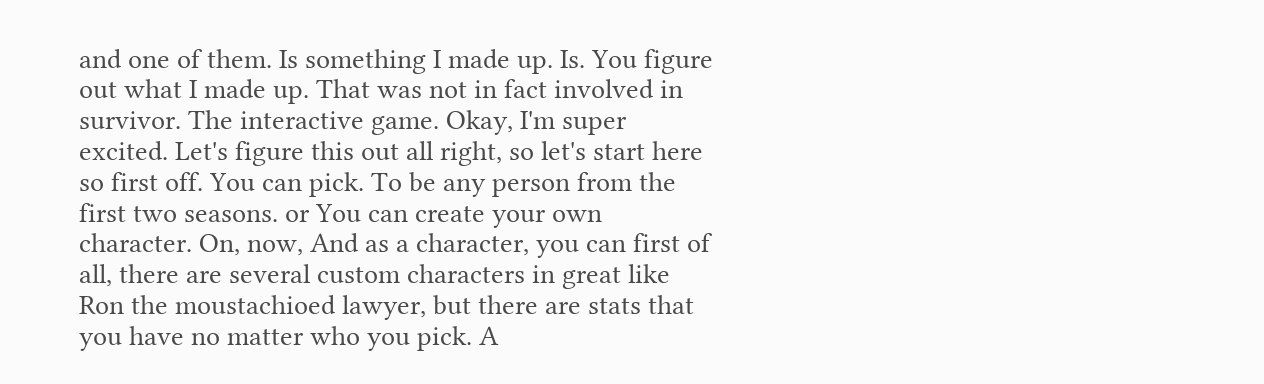and one of them. Is something I made up. Is. You figure out what I made up. That was not in fact involved in survivor. The interactive game. Okay, I'm super excited. Let's figure this out all right, so let's start here so first off. You can pick. To be any person from the first two seasons. or You can create your own character. On, now, And as a character, you can first of all, there are several custom characters in great like Ron the moustachioed lawyer, but there are stats that you have no matter who you pick. A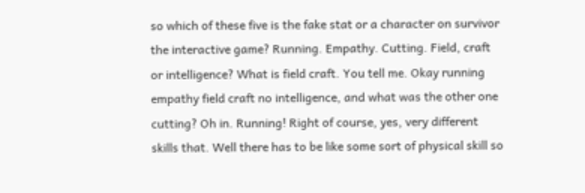so which of these five is the fake stat or a character on survivor the interactive game? Running. Empathy. Cutting. Field, craft or intelligence? What is field craft. You tell me. Okay running empathy field craft no intelligence, and what was the other one cutting? Oh in. Running! Right of course, yes, very different skills that. Well there has to be like some sort of physical skill so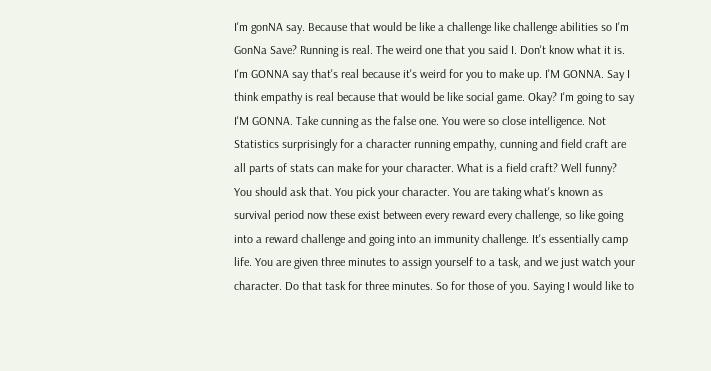I'm gonNA say. Because that would be like a challenge like challenge abilities so I'm GonNa Save? Running is real. The weird one that you said I. Don't know what it is. I'm GONNA say that's real because it's weird for you to make up. I'M GONNA. Say I think empathy is real because that would be like social game. Okay? I'm going to say I'M GONNA. Take cunning as the false one. You were so close intelligence. Not Statistics surprisingly for a character running empathy, cunning and field craft are all parts of stats can make for your character. What is a field craft? Well funny? You should ask that. You pick your character. You are taking what's known as survival period now these exist between every reward every challenge, so like going into a reward challenge and going into an immunity challenge. It's essentially camp life. You are given three minutes to assign yourself to a task, and we just watch your character. Do that task for three minutes. So for those of you. Saying I would like to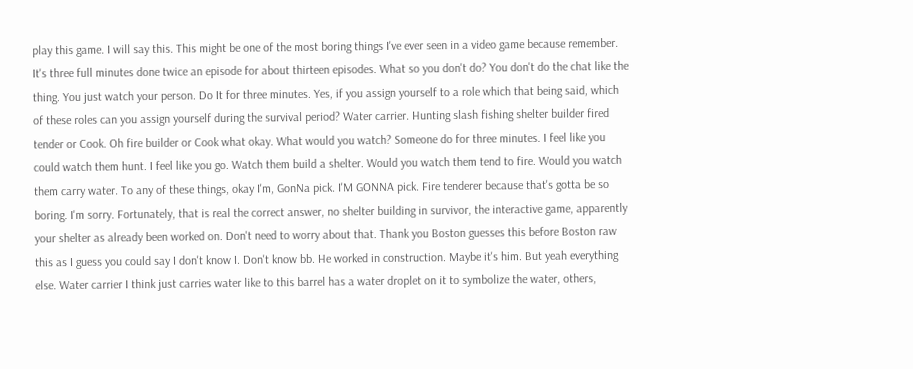play this game. I will say this. This might be one of the most boring things I've ever seen in a video game because remember. It's three full minutes done twice an episode for about thirteen episodes. What so you don't do? You don't do the chat like the thing. You just watch your person. Do It for three minutes. Yes, if you assign yourself to a role which that being said, which of these roles can you assign yourself during the survival period? Water carrier. Hunting slash fishing shelter builder fired tender or Cook. Oh fire builder or Cook what okay. What would you watch? Someone do for three minutes. I feel like you could watch them hunt. I feel like you go. Watch them build a shelter. Would you watch them tend to fire. Would you watch them carry water. To any of these things, okay I'm, GonNa pick. I'M GONNA pick. Fire tenderer because that's gotta be so boring. I'm sorry. Fortunately, that is real the correct answer, no shelter building in survivor, the interactive game, apparently your shelter as already been worked on. Don't need to worry about that. Thank you Boston guesses this before Boston raw this as I guess you could say I don't know I. Don't know bb. He worked in construction. Maybe it's him. But yeah everything else. Water carrier I think just carries water like to this barrel has a water droplet on it to symbolize the water, others,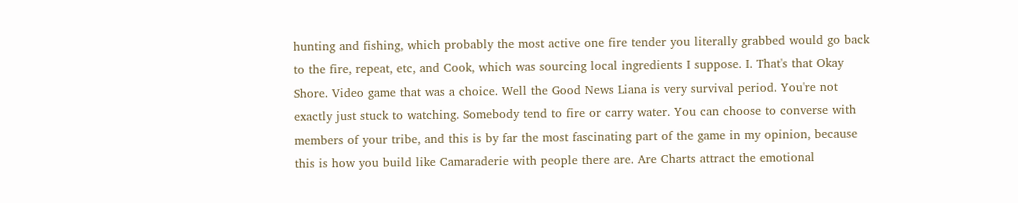hunting and fishing, which probably the most active one fire tender you literally grabbed would go back to the fire, repeat, etc, and Cook, which was sourcing local ingredients I suppose. I. That's that Okay Shore. Video game that was a choice. Well the Good News Liana is very survival period. You're not exactly just stuck to watching. Somebody tend to fire or carry water. You can choose to converse with members of your tribe, and this is by far the most fascinating part of the game in my opinion, because this is how you build like Camaraderie with people there are. Are Charts attract the emotional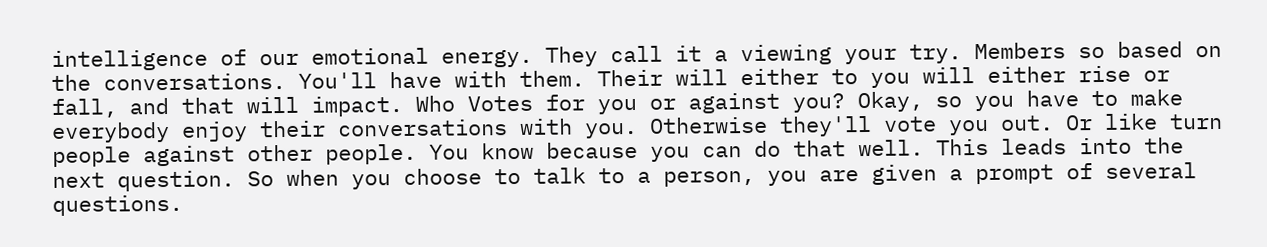intelligence of our emotional energy. They call it a viewing your try. Members so based on the conversations. You'll have with them. Their will either to you will either rise or fall, and that will impact. Who Votes for you or against you? Okay, so you have to make everybody enjoy their conversations with you. Otherwise they'll vote you out. Or like turn people against other people. You know because you can do that well. This leads into the next question. So when you choose to talk to a person, you are given a prompt of several questions.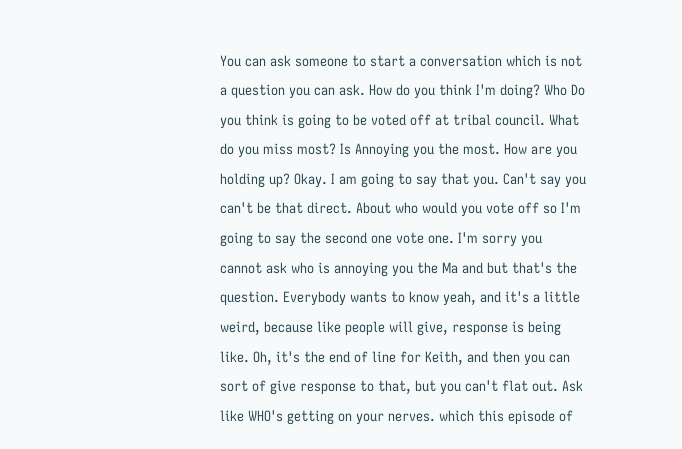You can ask someone to start a conversation which is not a question you can ask. How do you think I'm doing? Who Do you think is going to be voted off at tribal council. What do you miss most? Is Annoying you the most. How are you holding up? Okay. I am going to say that you. Can't say you can't be that direct. About who would you vote off so I'm going to say the second one vote one. I'm sorry you cannot ask who is annoying you the Ma and but that's the question. Everybody wants to know yeah, and it's a little weird, because like people will give, response is being like. Oh, it's the end of line for Keith, and then you can sort of give response to that, but you can't flat out. Ask like WHO's getting on your nerves. which this episode of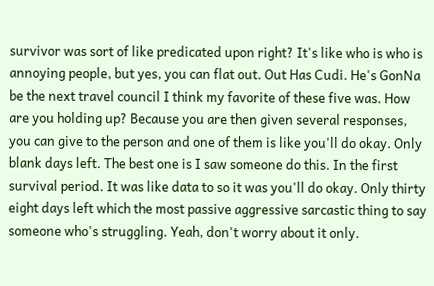survivor was sort of like predicated upon right? It's like who is who is annoying people, but yes, you can flat out. Out Has Cudi. He's GonNa be the next travel council I think my favorite of these five was. How are you holding up? Because you are then given several responses, you can give to the person and one of them is like you'll do okay. Only blank days left. The best one is I saw someone do this. In the first survival period. It was like data to so it was you'll do okay. Only thirty eight days left which the most passive aggressive sarcastic thing to say someone who's struggling. Yeah, don't worry about it only.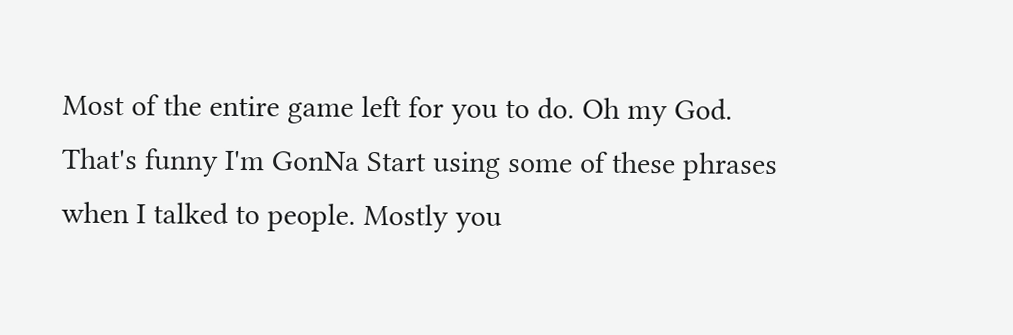Most of the entire game left for you to do. Oh my God. That's funny I'm GonNa Start using some of these phrases when I talked to people. Mostly you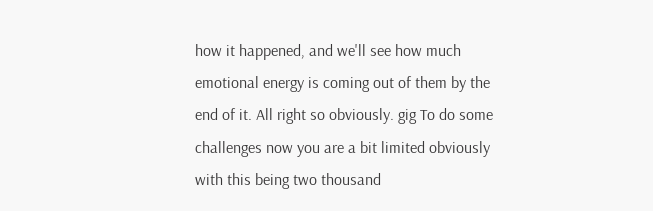how it happened, and we'll see how much emotional energy is coming out of them by the end of it. All right so obviously. gig To do some challenges now you are a bit limited obviously with this being two thousand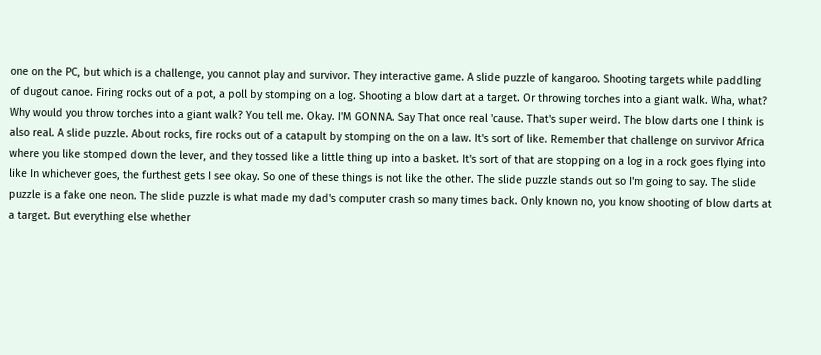one on the PC, but which is a challenge, you cannot play and survivor. They interactive game. A slide puzzle of kangaroo. Shooting targets while paddling of dugout canoe. Firing rocks out of a pot, a poll by stomping on a log. Shooting a blow dart at a target. Or throwing torches into a giant walk. Wha, what? Why would you throw torches into a giant walk? You tell me. Okay. I'M GONNA. Say That once real 'cause. That's super weird. The blow darts one I think is also real. A slide puzzle. About rocks, fire rocks out of a catapult by stomping on the on a law. It's sort of like. Remember that challenge on survivor Africa where you like stomped down the lever, and they tossed like a little thing up into a basket. It's sort of that are stopping on a log in a rock goes flying into like In whichever goes, the furthest gets I see okay. So one of these things is not like the other. The slide puzzle stands out so I'm going to say. The slide puzzle is a fake one neon. The slide puzzle is what made my dad's computer crash so many times back. Only known no, you know shooting of blow darts at a target. But everything else whether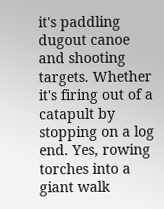it's paddling dugout canoe and shooting targets. Whether it's firing out of a catapult by stopping on a log end. Yes, rowing torches into a giant walk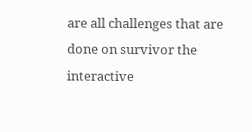are all challenges that are done on survivor the interactive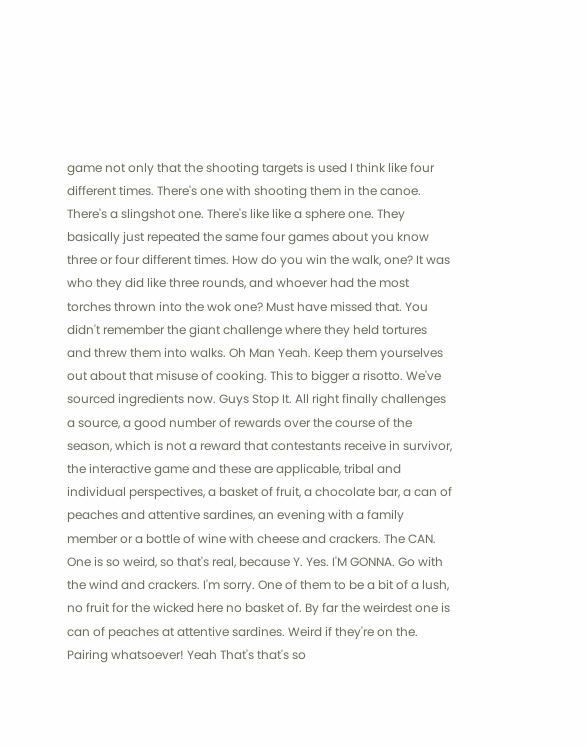game not only that the shooting targets is used I think like four different times. There's one with shooting them in the canoe. There's a slingshot one. There's like like a sphere one. They basically just repeated the same four games about you know three or four different times. How do you win the walk, one? It was who they did like three rounds, and whoever had the most torches thrown into the wok one? Must have missed that. You didn't remember the giant challenge where they held tortures and threw them into walks. Oh Man Yeah. Keep them yourselves out about that misuse of cooking. This to bigger a risotto. We've sourced ingredients now. Guys Stop It. All right finally challenges a source, a good number of rewards over the course of the season, which is not a reward that contestants receive in survivor, the interactive game and these are applicable, tribal and individual perspectives, a basket of fruit, a chocolate bar, a can of peaches and attentive sardines, an evening with a family member or a bottle of wine with cheese and crackers. The CAN. One is so weird, so that's real, because Y. Yes. I'M GONNA. Go with the wind and crackers. I'm sorry. One of them to be a bit of a lush, no fruit for the wicked here no basket of. By far the weirdest one is can of peaches at attentive sardines. Weird if they're on the. Pairing whatsoever! Yeah That's that's so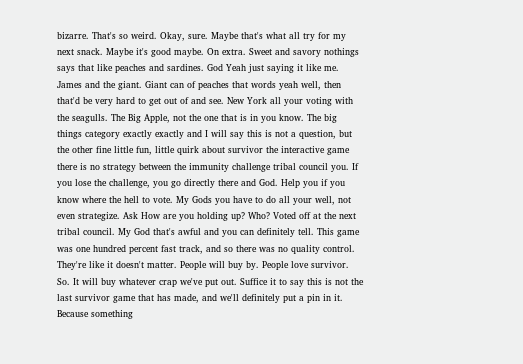bizarre. That's so weird. Okay, sure. Maybe that's what all try for my next snack. Maybe it's good maybe. On extra. Sweet and savory nothings says that like peaches and sardines. God Yeah just saying it like me. James and the giant. Giant can of peaches that words yeah well, then that'd be very hard to get out of and see. New York all your voting with the seagulls. The Big Apple, not the one that is in you know. The big things category exactly exactly and I will say this is not a question, but the other fine little fun, little quirk about survivor the interactive game there is no strategy between the immunity challenge tribal council you. If you lose the challenge, you go directly there and God. Help you if you know where the hell to vote. My Gods you have to do all your well, not even strategize. Ask How are you holding up? Who? Voted off at the next tribal council. My God that's awful and you can definitely tell. This game was one hundred percent fast track, and so there was no quality control. They're like it doesn't matter. People will buy by. People love survivor. So. It will buy whatever crap we've put out. Suffice it to say this is not the last survivor game that has made, and we'll definitely put a pin in it. Because something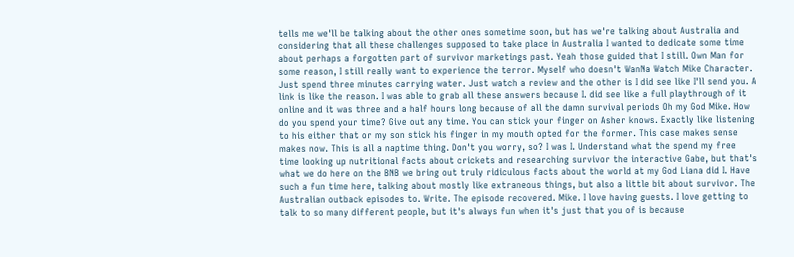tells me we'll be talking about the other ones sometime soon, but has we're talking about Australia and considering that all these challenges supposed to take place in Australia I wanted to dedicate some time about perhaps a forgotten part of survivor marketings past. Yeah those guided that I still. Own Man for some reason, I still really want to experience the terror. Myself who doesn't WanNa Watch Mike Character. Just spend three minutes carrying water. Just watch a review and the other is I did see like I'll send you. A link is like the reason. I was able to grab all these answers because I. did see like a full playthrough of it online and it was three and a half hours long because of all the damn survival periods Oh my God Mike. How do you spend your time? Give out any time. You can stick your finger on Asher knows. Exactly like listening to his either that or my son stick his finger in my mouth opted for the former. This case makes sense makes now. This is all a naptime thing. Don't you worry, so? I was I. Understand what the spend my free time looking up nutritional facts about crickets and researching survivor the interactive Gabe, but that's what we do here on the BNB we bring out truly ridiculous facts about the world at my God Liana did I. Have such a fun time here, talking about mostly like extraneous things, but also a little bit about survivor. The Australian outback episodes to. Write. The episode recovered. Mike. I love having guests. I love getting to talk to so many different people, but it's always fun when it's just that you of is because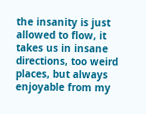the insanity is just allowed to flow, it takes us in insane directions, too weird places, but always enjoyable from my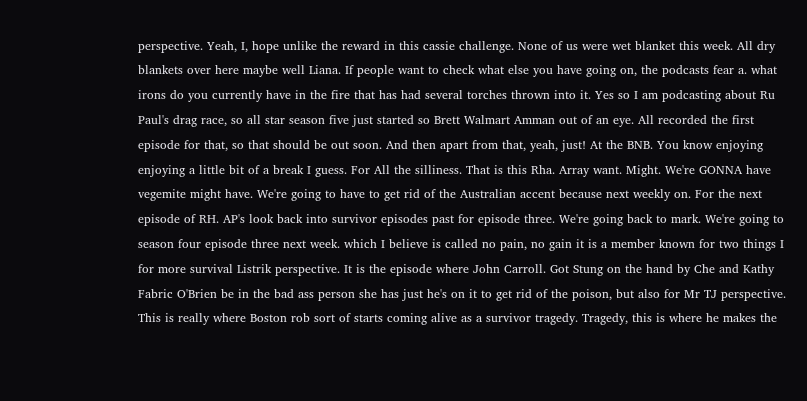perspective. Yeah, I, hope unlike the reward in this cassie challenge. None of us were wet blanket this week. All dry blankets over here maybe well Liana. If people want to check what else you have going on, the podcasts fear a. what irons do you currently have in the fire that has had several torches thrown into it. Yes so I am podcasting about Ru Paul's drag race, so all star season five just started so Brett Walmart Amman out of an eye. All recorded the first episode for that, so that should be out soon. And then apart from that, yeah, just! At the BNB. You know enjoying enjoying a little bit of a break I guess. For All the silliness. That is this Rha. Array want. Might. We're GONNA have vegemite might have. We're going to have to get rid of the Australian accent because next weekly on. For the next episode of RH. AP's look back into survivor episodes past for episode three. We're going back to mark. We're going to season four episode three next week. which I believe is called no pain, no gain it is a member known for two things I for more survival Listrik perspective. It is the episode where John Carroll. Got Stung on the hand by Che and Kathy Fabric O'Brien be in the bad ass person she has just he's on it to get rid of the poison, but also for Mr TJ perspective. This is really where Boston rob sort of starts coming alive as a survivor tragedy. Tragedy, this is where he makes the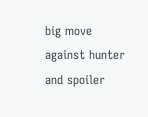big move against hunter and spoiler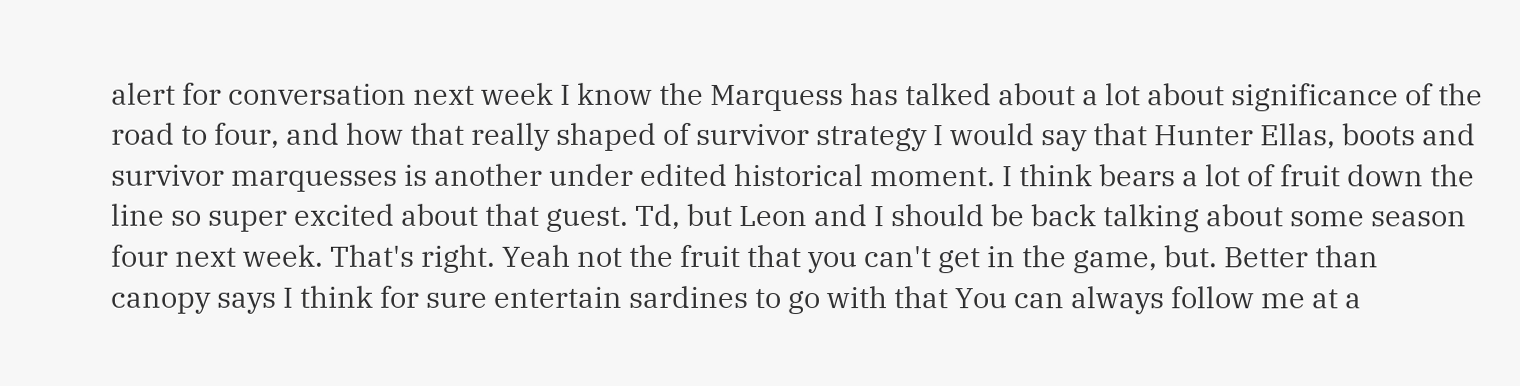alert for conversation next week I know the Marquess has talked about a lot about significance of the road to four, and how that really shaped of survivor strategy I would say that Hunter Ellas, boots and survivor marquesses is another under edited historical moment. I think bears a lot of fruit down the line so super excited about that guest. Td, but Leon and I should be back talking about some season four next week. That's right. Yeah not the fruit that you can't get in the game, but. Better than canopy says I think for sure entertain sardines to go with that You can always follow me at a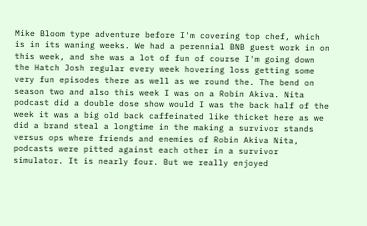Mike Bloom type adventure before I'm covering top chef, which is in its waning weeks. We had a perennial BNB guest work in on this week, and she was a lot of fun of course I'm going down the Hatch Josh regular every week hovering loss getting some very fun episodes there as well as we round the. The bend on season two and also this week I was on a Robin Akiva. Nita podcast did a double dose show would I was the back half of the week it was a big old back caffeinated like thicket here as we did a brand steal a longtime in the making a survivor stands versus ops where friends and enemies of Robin Akiva Nita, podcasts were pitted against each other in a survivor simulator. It is nearly four. But we really enjoyed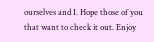ourselves and I. Hope those of you that want to check it out. Enjoy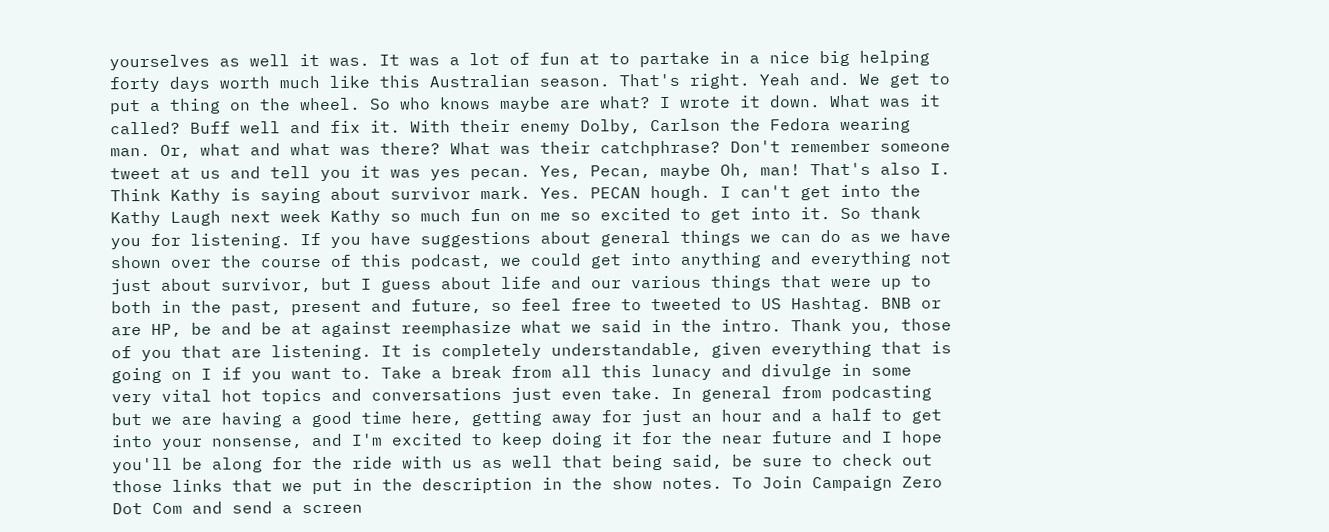yourselves as well it was. It was a lot of fun at to partake in a nice big helping forty days worth much like this Australian season. That's right. Yeah and. We get to put a thing on the wheel. So who knows maybe are what? I wrote it down. What was it called? Buff well and fix it. With their enemy Dolby, Carlson the Fedora wearing man. Or, what and what was there? What was their catchphrase? Don't remember someone tweet at us and tell you it was yes pecan. Yes, Pecan, maybe Oh, man! That's also I. Think Kathy is saying about survivor mark. Yes. PECAN hough. I can't get into the Kathy Laugh next week Kathy so much fun on me so excited to get into it. So thank you for listening. If you have suggestions about general things we can do as we have shown over the course of this podcast, we could get into anything and everything not just about survivor, but I guess about life and our various things that were up to both in the past, present and future, so feel free to tweeted to US Hashtag. BNB or are HP, be and be at against reemphasize what we said in the intro. Thank you, those of you that are listening. It is completely understandable, given everything that is going on I if you want to. Take a break from all this lunacy and divulge in some very vital hot topics and conversations just even take. In general from podcasting but we are having a good time here, getting away for just an hour and a half to get into your nonsense, and I'm excited to keep doing it for the near future and I hope you'll be along for the ride with us as well that being said, be sure to check out those links that we put in the description in the show notes. To Join Campaign Zero Dot Com and send a screen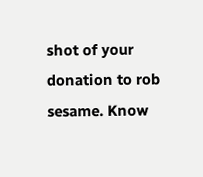shot of your donation to rob sesame. Know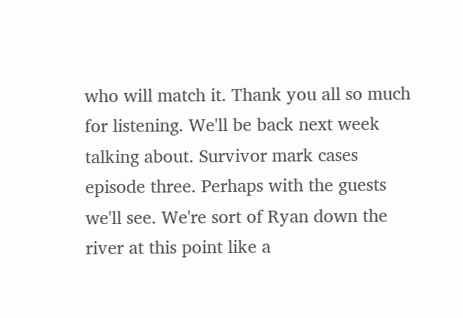who will match it. Thank you all so much for listening. We'll be back next week talking about. Survivor mark cases episode three. Perhaps with the guests we'll see. We're sort of Ryan down the river at this point like a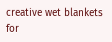creative wet blankets for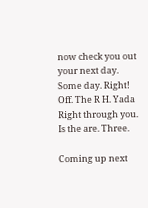now check you out your next day. Some day. Right! Off. The R H. Yada Right through you. Is the are. Three.

Coming up next